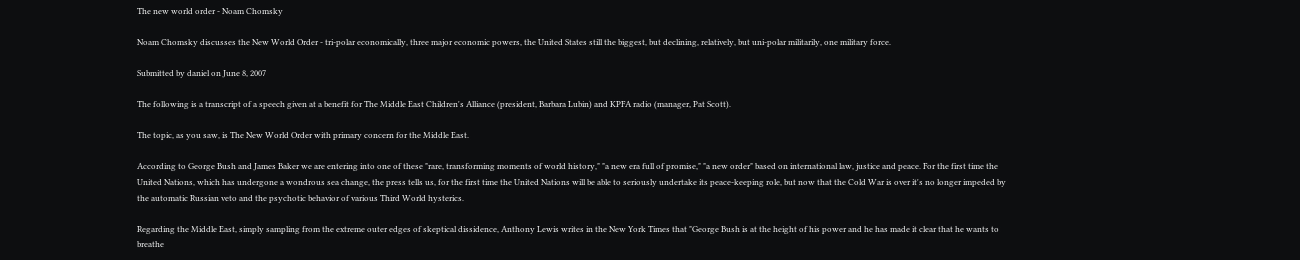The new world order - Noam Chomsky

Noam Chomsky discusses the New World Order - tri-polar economically, three major economic powers, the United States still the biggest, but declining, relatively, but uni-polar militarily, one military force.

Submitted by daniel on June 8, 2007

The following is a transcript of a speech given at a benefit for The Middle East Children's Alliance (president, Barbara Lubin) and KPFA radio (manager, Pat Scott).

The topic, as you saw, is The New World Order with primary concern for the Middle East.

According to George Bush and James Baker we are entering into one of these "rare, transforming moments of world history," "a new era full of promise," "a new order" based on international law, justice and peace. For the first time the United Nations, which has undergone a wondrous sea change, the press tells us, for the first time the United Nations will be able to seriously undertake its peace-keeping role, but now that the Cold War is over it's no longer impeded by the automatic Russian veto and the psychotic behavior of various Third World hysterics.

Regarding the Middle East, simply sampling from the extreme outer edges of skeptical dissidence, Anthony Lewis writes in the New York Times that "George Bush is at the height of his power and he has made it clear that he wants to breathe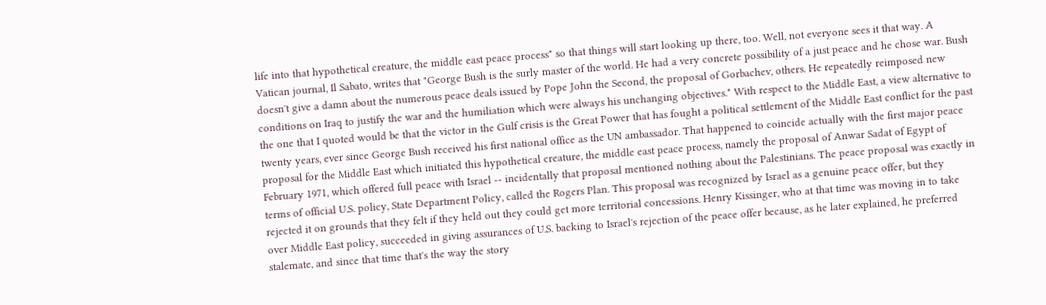life into that hypothetical creature, the middle east peace process" so that things will start looking up there, too. Well, not everyone sees it that way. A Vatican journal, Il Sabato, writes that "George Bush is the surly master of the world. He had a very concrete possibility of a just peace and he chose war. Bush doesn't give a damn about the numerous peace deals issued by Pope John the Second, the proposal of Gorbachev, others. He repeatedly reimposed new conditions on Iraq to justify the war and the humiliation which were always his unchanging objectives." With respect to the Middle East, a view alternative to the one that I quoted would be that the victor in the Gulf crisis is the Great Power that has fought a political settlement of the Middle East conflict for the past twenty years, ever since George Bush received his first national office as the UN ambassador. That happened to coincide actually with the first major peace proposal for the Middle East which initiated this hypothetical creature, the middle east peace process, namely the proposal of Anwar Sadat of Egypt of February 1971, which offered full peace with Israel -- incidentally that proposal mentioned nothing about the Palestinians. The peace proposal was exactly in terms of official U.S. policy, State Department Policy, called the Rogers Plan. This proposal was recognized by Israel as a genuine peace offer, but they rejected it on grounds that they felt if they held out they could get more territorial concessions. Henry Kissinger, who at that time was moving in to take over Middle East policy, succeeded in giving assurances of U.S. backing to Israel's rejection of the peace offer because, as he later explained, he preferred stalemate, and since that time that's the way the story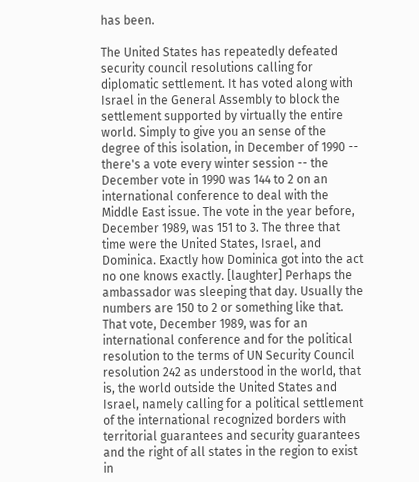has been.

The United States has repeatedly defeated security council resolutions calling for diplomatic settlement. It has voted along with Israel in the General Assembly to block the settlement supported by virtually the entire world. Simply to give you an sense of the degree of this isolation, in December of 1990 -- there's a vote every winter session -- the December vote in 1990 was 144 to 2 on an international conference to deal with the Middle East issue. The vote in the year before, December 1989, was 151 to 3. The three that time were the United States, Israel, and Dominica. Exactly how Dominica got into the act no one knows exactly. [laughter] Perhaps the ambassador was sleeping that day. Usually the numbers are 150 to 2 or something like that. That vote, December 1989, was for an international conference and for the political resolution to the terms of UN Security Council resolution 242 as understood in the world, that is, the world outside the United States and Israel, namely calling for a political settlement of the international recognized borders with territorial guarantees and security guarantees and the right of all states in the region to exist in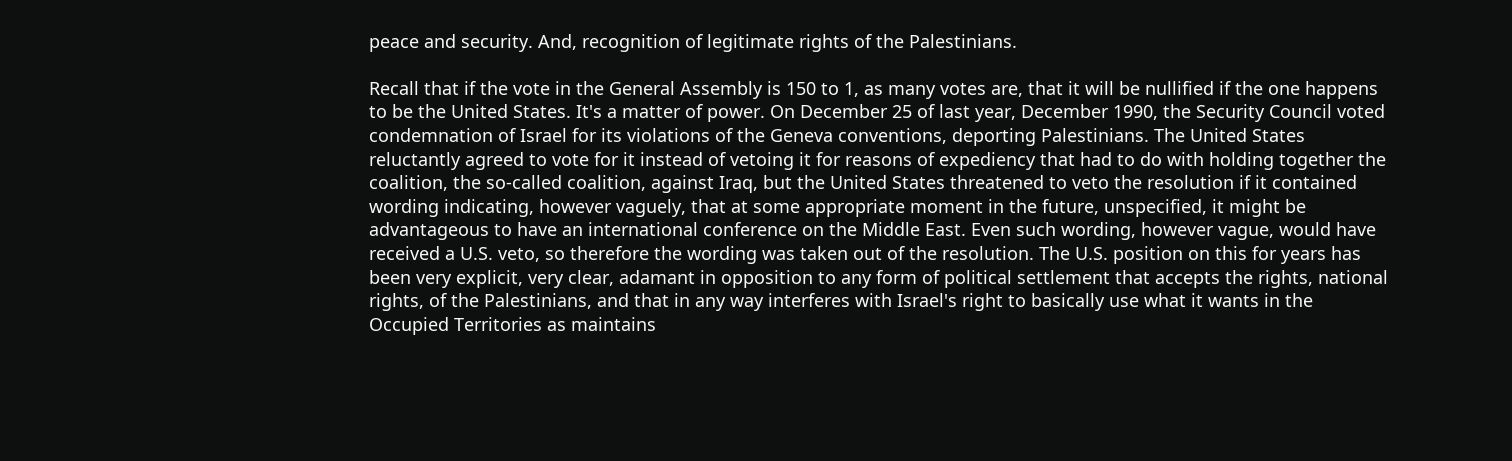peace and security. And, recognition of legitimate rights of the Palestinians.

Recall that if the vote in the General Assembly is 150 to 1, as many votes are, that it will be nullified if the one happens to be the United States. It's a matter of power. On December 25 of last year, December 1990, the Security Council voted condemnation of Israel for its violations of the Geneva conventions, deporting Palestinians. The United States reluctantly agreed to vote for it instead of vetoing it for reasons of expediency that had to do with holding together the coalition, the so-called coalition, against Iraq, but the United States threatened to veto the resolution if it contained wording indicating, however vaguely, that at some appropriate moment in the future, unspecified, it might be advantageous to have an international conference on the Middle East. Even such wording, however vague, would have received a U.S. veto, so therefore the wording was taken out of the resolution. The U.S. position on this for years has been very explicit, very clear, adamant in opposition to any form of political settlement that accepts the rights, national rights, of the Palestinians, and that in any way interferes with Israel's right to basically use what it wants in the Occupied Territories as maintains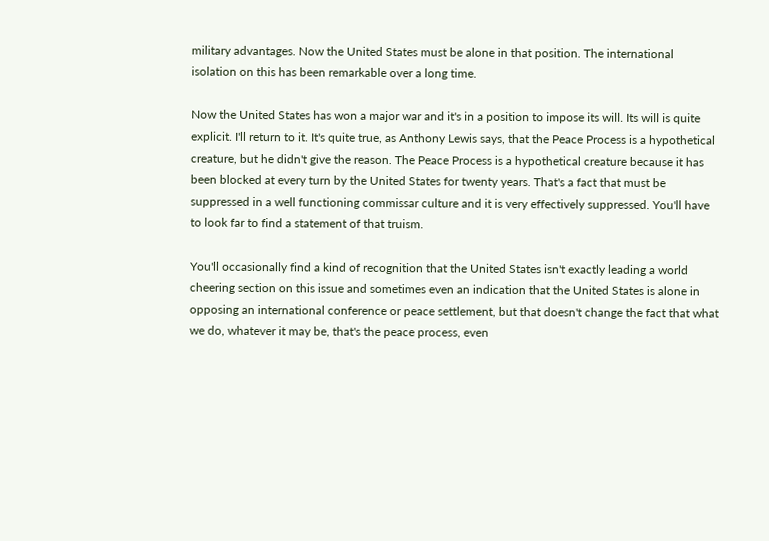military advantages. Now the United States must be alone in that position. The international isolation on this has been remarkable over a long time.

Now the United States has won a major war and it's in a position to impose its will. Its will is quite explicit. I'll return to it. It's quite true, as Anthony Lewis says, that the Peace Process is a hypothetical creature, but he didn't give the reason. The Peace Process is a hypothetical creature because it has been blocked at every turn by the United States for twenty years. That's a fact that must be suppressed in a well functioning commissar culture and it is very effectively suppressed. You'll have to look far to find a statement of that truism.

You'll occasionally find a kind of recognition that the United States isn't exactly leading a world cheering section on this issue and sometimes even an indication that the United States is alone in opposing an international conference or peace settlement, but that doesn't change the fact that what we do, whatever it may be, that's the peace process, even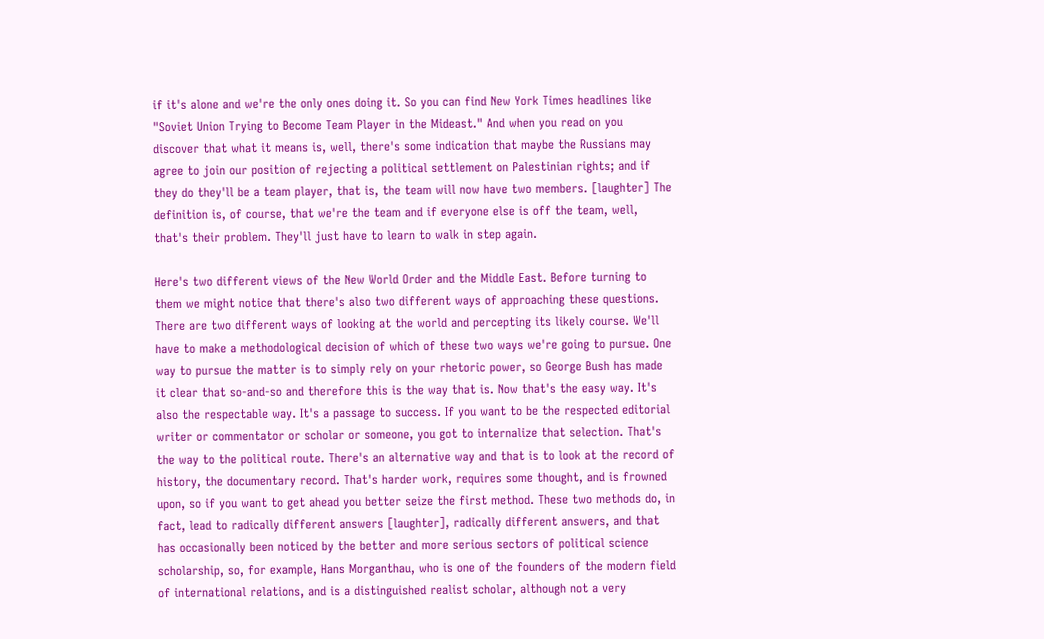if it's alone and we're the only ones doing it. So you can find New York Times headlines like "Soviet Union Trying to Become Team Player in the Mideast." And when you read on you discover that what it means is, well, there's some indication that maybe the Russians may agree to join our position of rejecting a political settlement on Palestinian rights; and if they do they'll be a team player, that is, the team will now have two members. [laughter] The definition is, of course, that we're the team and if everyone else is off the team, well, that's their problem. They'll just have to learn to walk in step again.

Here's two different views of the New World Order and the Middle East. Before turning to them we might notice that there's also two different ways of approaching these questions. There are two different ways of looking at the world and percepting its likely course. We'll have to make a methodological decision of which of these two ways we're going to pursue. One way to pursue the matter is to simply rely on your rhetoric power, so George Bush has made it clear that so-and-so and therefore this is the way that is. Now that's the easy way. It's also the respectable way. It's a passage to success. If you want to be the respected editorial writer or commentator or scholar or someone, you got to internalize that selection. That's the way to the political route. There's an alternative way and that is to look at the record of history, the documentary record. That's harder work, requires some thought, and is frowned upon, so if you want to get ahead you better seize the first method. These two methods do, in fact, lead to radically different answers [laughter], radically different answers, and that has occasionally been noticed by the better and more serious sectors of political science scholarship, so, for example, Hans Morganthau, who is one of the founders of the modern field of international relations, and is a distinguished realist scholar, although not a very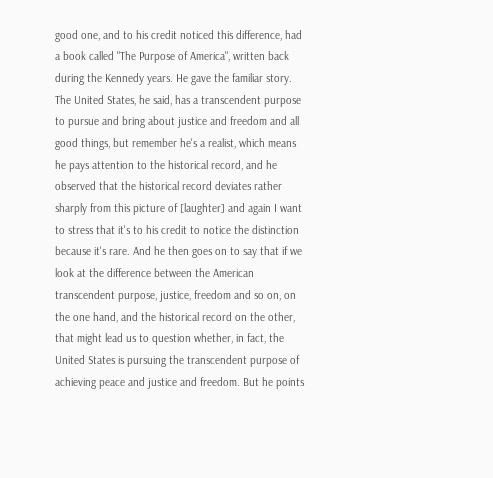good one, and to his credit noticed this difference, had a book called "The Purpose of America", written back during the Kennedy years. He gave the familiar story. The United States, he said, has a transcendent purpose to pursue and bring about justice and freedom and all good things, but remember he's a realist, which means he pays attention to the historical record, and he observed that the historical record deviates rather sharply from this picture of [laughter] and again I want to stress that it's to his credit to notice the distinction because it's rare. And he then goes on to say that if we look at the difference between the American transcendent purpose, justice, freedom and so on, on the one hand, and the historical record on the other, that might lead us to question whether, in fact, the United States is pursuing the transcendent purpose of achieving peace and justice and freedom. But he points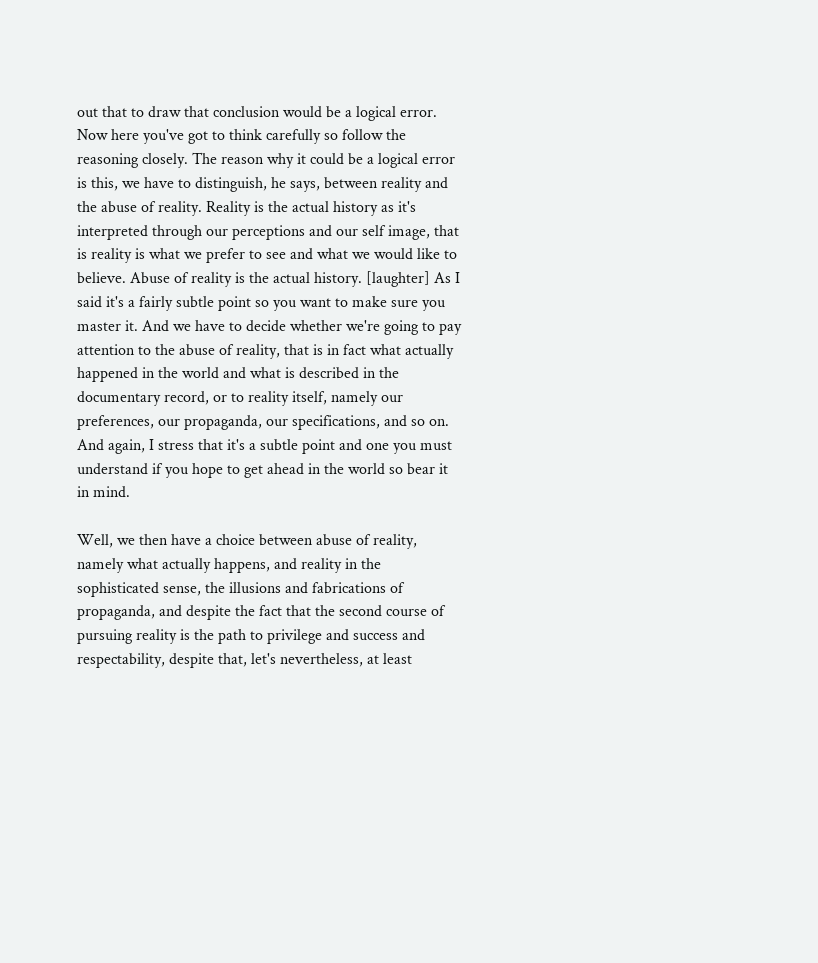out that to draw that conclusion would be a logical error. Now here you've got to think carefully so follow the reasoning closely. The reason why it could be a logical error is this, we have to distinguish, he says, between reality and the abuse of reality. Reality is the actual history as it's interpreted through our perceptions and our self image, that is reality is what we prefer to see and what we would like to believe. Abuse of reality is the actual history. [laughter] As I said it's a fairly subtle point so you want to make sure you master it. And we have to decide whether we're going to pay attention to the abuse of reality, that is in fact what actually happened in the world and what is described in the documentary record, or to reality itself, namely our preferences, our propaganda, our specifications, and so on. And again, I stress that it's a subtle point and one you must understand if you hope to get ahead in the world so bear it in mind.

Well, we then have a choice between abuse of reality, namely what actually happens, and reality in the sophisticated sense, the illusions and fabrications of propaganda, and despite the fact that the second course of pursuing reality is the path to privilege and success and respectability, despite that, let's nevertheless, at least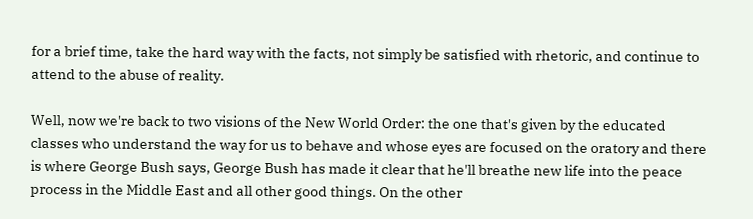for a brief time, take the hard way with the facts, not simply be satisfied with rhetoric, and continue to attend to the abuse of reality.

Well, now we're back to two visions of the New World Order: the one that's given by the educated classes who understand the way for us to behave and whose eyes are focused on the oratory and there is where George Bush says, George Bush has made it clear that he'll breathe new life into the peace process in the Middle East and all other good things. On the other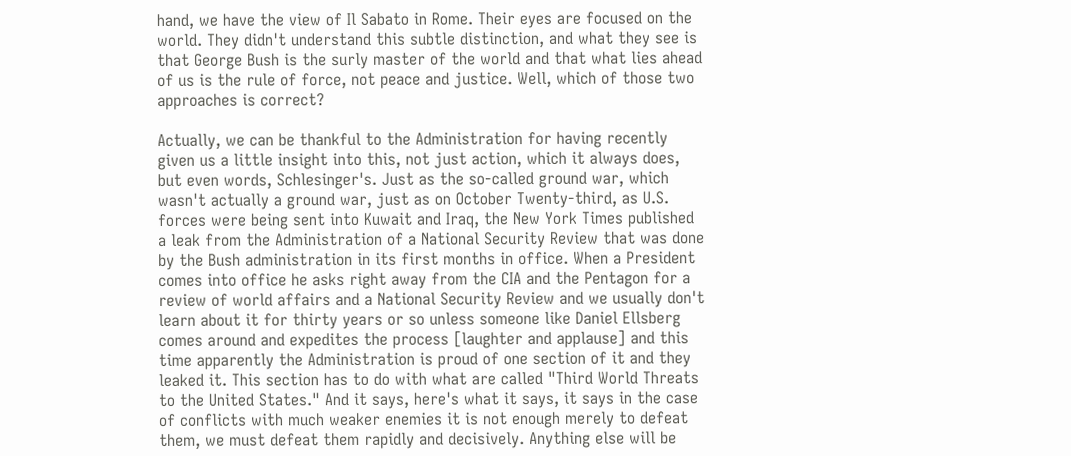hand, we have the view of Il Sabato in Rome. Their eyes are focused on the world. They didn't understand this subtle distinction, and what they see is that George Bush is the surly master of the world and that what lies ahead of us is the rule of force, not peace and justice. Well, which of those two approaches is correct?

Actually, we can be thankful to the Administration for having recently given us a little insight into this, not just action, which it always does, but even words, Schlesinger's. Just as the so-called ground war, which wasn't actually a ground war, just as on October Twenty-third, as U.S. forces were being sent into Kuwait and Iraq, the New York Times published a leak from the Administration of a National Security Review that was done by the Bush administration in its first months in office. When a President comes into office he asks right away from the CIA and the Pentagon for a review of world affairs and a National Security Review and we usually don't learn about it for thirty years or so unless someone like Daniel Ellsberg comes around and expedites the process [laughter and applause] and this time apparently the Administration is proud of one section of it and they leaked it. This section has to do with what are called "Third World Threats to the United States." And it says, here's what it says, it says in the case of conflicts with much weaker enemies it is not enough merely to defeat them, we must defeat them rapidly and decisively. Anything else will be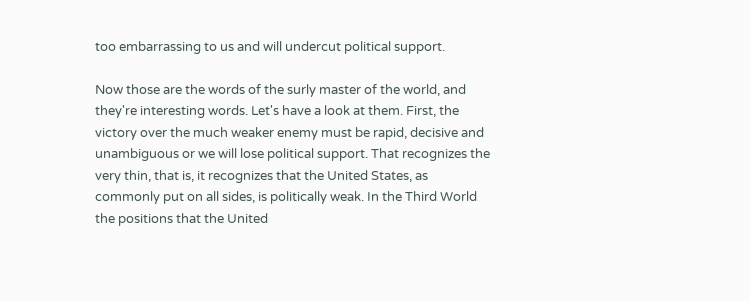too embarrassing to us and will undercut political support.

Now those are the words of the surly master of the world, and they're interesting words. Let's have a look at them. First, the victory over the much weaker enemy must be rapid, decisive and unambiguous or we will lose political support. That recognizes the very thin, that is, it recognizes that the United States, as commonly put on all sides, is politically weak. In the Third World the positions that the United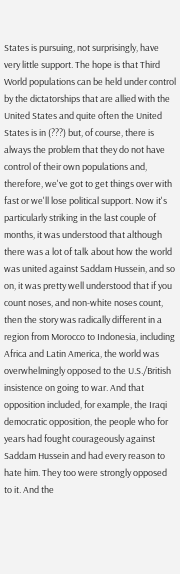States is pursuing, not surprisingly, have very little support. The hope is that Third World populations can be held under control by the dictatorships that are allied with the United States and quite often the United States is in (???) but, of course, there is always the problem that they do not have control of their own populations and, therefore, we've got to get things over with fast or we'll lose political support. Now it's particularly striking in the last couple of months, it was understood that although there was a lot of talk about how the world was united against Saddam Hussein, and so on, it was pretty well understood that if you count noses, and non-white noses count, then the story was radically different in a region from Morocco to Indonesia, including Africa and Latin America, the world was overwhelmingly opposed to the U.S./British insistence on going to war. And that opposition included, for example, the Iraqi democratic opposition, the people who for years had fought courageously against Saddam Hussein and had every reason to hate him. They too were strongly opposed to it. And the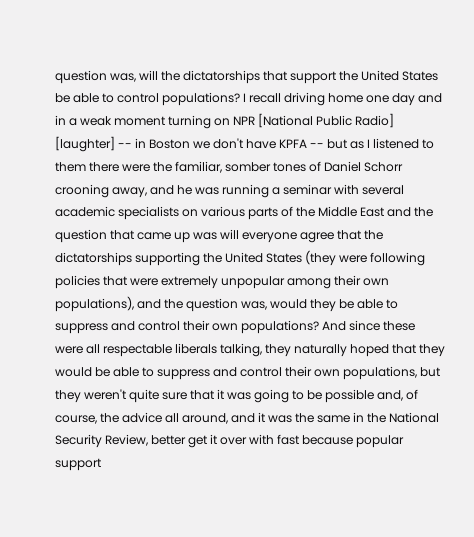question was, will the dictatorships that support the United States be able to control populations? I recall driving home one day and in a weak moment turning on NPR [National Public Radio] [laughter] -- in Boston we don't have KPFA -- but as I listened to them there were the familiar, somber tones of Daniel Schorr crooning away, and he was running a seminar with several academic specialists on various parts of the Middle East and the question that came up was will everyone agree that the dictatorships supporting the United States (they were following policies that were extremely unpopular among their own populations), and the question was, would they be able to suppress and control their own populations? And since these were all respectable liberals talking, they naturally hoped that they would be able to suppress and control their own populations, but they weren't quite sure that it was going to be possible and, of course, the advice all around, and it was the same in the National Security Review, better get it over with fast because popular support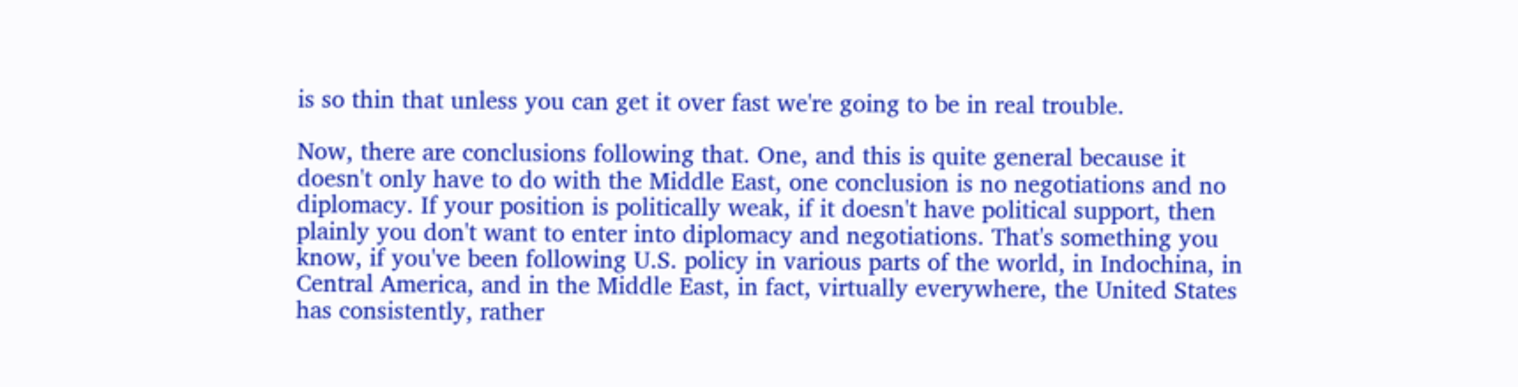is so thin that unless you can get it over fast we're going to be in real trouble.

Now, there are conclusions following that. One, and this is quite general because it doesn't only have to do with the Middle East, one conclusion is no negotiations and no diplomacy. If your position is politically weak, if it doesn't have political support, then plainly you don't want to enter into diplomacy and negotiations. That's something you know, if you've been following U.S. policy in various parts of the world, in Indochina, in Central America, and in the Middle East, in fact, virtually everywhere, the United States has consistently, rather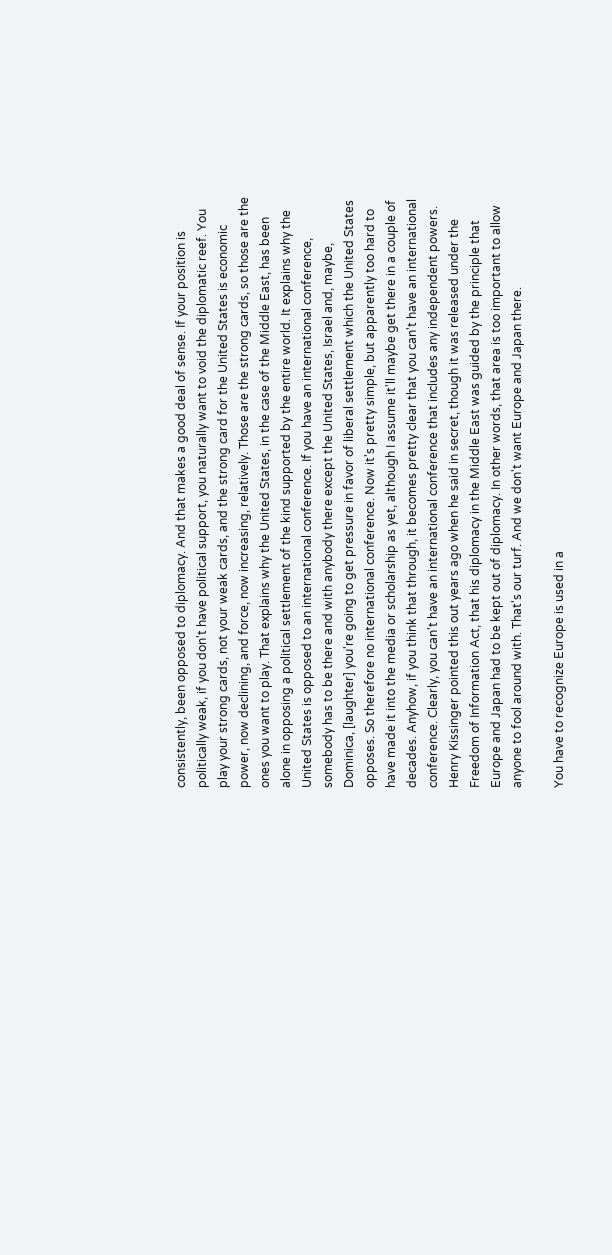consistently, been opposed to diplomacy. And that makes a good deal of sense. If your position is politically weak, if you don't have political support, you naturally want to void the diplomatic reef. You play your strong cards, not your weak cards, and the strong card for the United States is economic power, now declining, and force, now increasing, relatively. Those are the strong cards, so those are the ones you want to play. That explains why the United States, in the case of the Middle East, has been alone in opposing a political settlement of the kind supported by the entire world. It explains why the United States is opposed to an international conference. If you have an international conference, somebody has to be there and with anybody there except the United States, Israel and, maybe, Dominica, [laughter] you're going to get pressure in favor of liberal settlement which the United States opposes. So therefore no international conference. Now it's pretty simple, but apparently too hard to have made it into the media or scholarship as yet, although I assume it'll maybe get there in a couple of decades. Anyhow, if you think that through, it becomes pretty clear that you can't have an international conference. Clearly, you can't have an international conference that includes any independent powers. Henry Kissinger pointed this out years ago when he said in secret, though it was released under the Freedom of Information Act, that his diplomacy in the Middle East was guided by the principle that Europe and Japan had to be kept out of diplomacy. In other words, that area is too important to allow anyone to fool around with. That's our turf. And we don't want Europe and Japan there.

You have to recognize Europe is used in a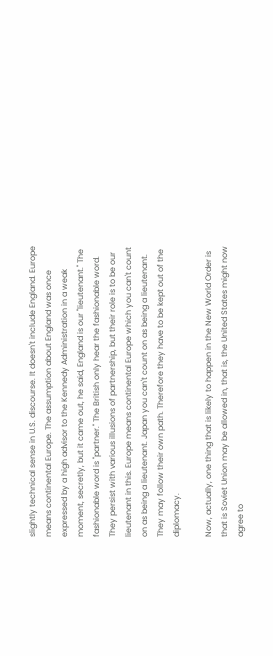slightly technical sense in U.S. discourse. It doesn't include England. Europe means continental Europe. The assumption about England was once expressed by a high advisor to the Kennedy Administration in a weak moment, secretly, but it came out, he said, England is our "lieutenant." The fashionable word is "partner." The British only hear the fashionable word. They persist with various illusions of partnership, but their role is to be our lieutenant in this. Europe means continental Europe which you can't count on as being a lieutenant. Japan you can't count on as being a lieutenant. They may follow their own path. Therefore they have to be kept out of the diplomacy.

Now, actually, one thing that is likely to happen in the New World Order is that is Soviet Union may be allowed in, that is, the United States might now agree to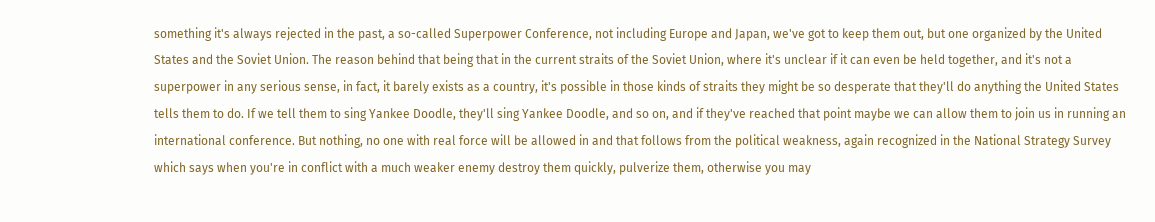something it's always rejected in the past, a so-called Superpower Conference, not including Europe and Japan, we've got to keep them out, but one organized by the United States and the Soviet Union. The reason behind that being that in the current straits of the Soviet Union, where it's unclear if it can even be held together, and it's not a superpower in any serious sense, in fact, it barely exists as a country, it's possible in those kinds of straits they might be so desperate that they'll do anything the United States tells them to do. If we tell them to sing Yankee Doodle, they'll sing Yankee Doodle, and so on, and if they've reached that point maybe we can allow them to join us in running an international conference. But nothing, no one with real force will be allowed in and that follows from the political weakness, again recognized in the National Strategy Survey which says when you're in conflict with a much weaker enemy destroy them quickly, pulverize them, otherwise you may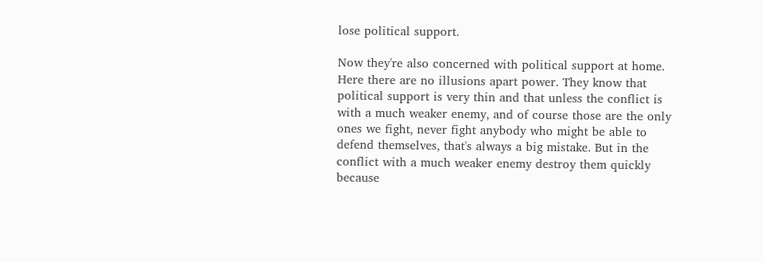lose political support.

Now they're also concerned with political support at home. Here there are no illusions apart power. They know that political support is very thin and that unless the conflict is with a much weaker enemy, and of course those are the only ones we fight, never fight anybody who might be able to defend themselves, that's always a big mistake. But in the conflict with a much weaker enemy destroy them quickly because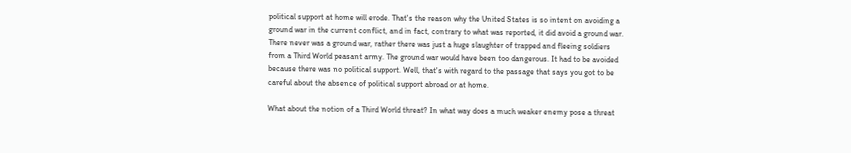political support at home will erode. That's the reason why the United States is so intent on avoiding a ground war in the current conflict, and in fact, contrary to what was reported, it did avoid a ground war. There never was a ground war, rather there was just a huge slaughter of trapped and fleeing soldiers from a Third World peasant army. The ground war would have been too dangerous. It had to be avoided because there was no political support. Well, that's with regard to the passage that says you got to be careful about the absence of political support abroad or at home.

What about the notion of a Third World threat? In what way does a much weaker enemy pose a threat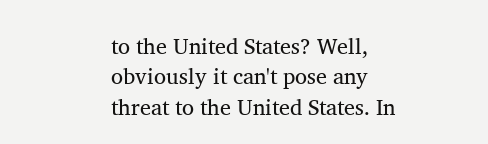to the United States? Well, obviously it can't pose any threat to the United States. In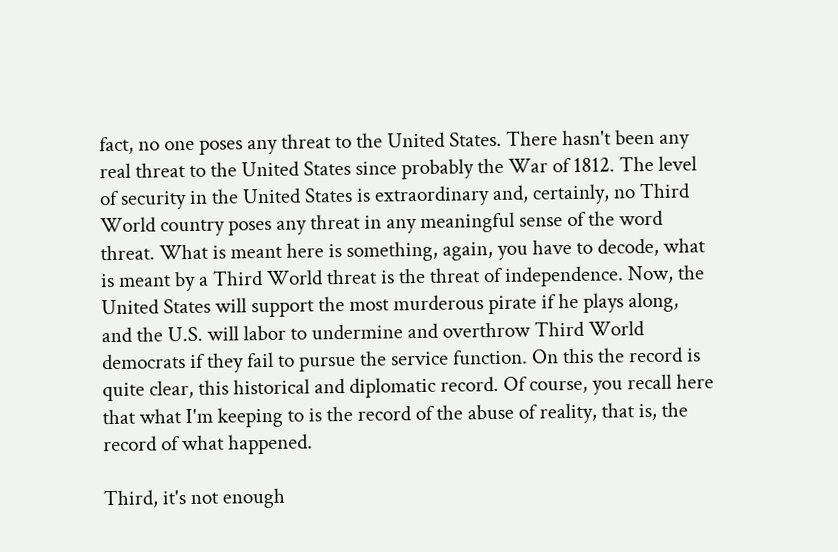fact, no one poses any threat to the United States. There hasn't been any real threat to the United States since probably the War of 1812. The level of security in the United States is extraordinary and, certainly, no Third World country poses any threat in any meaningful sense of the word threat. What is meant here is something, again, you have to decode, what is meant by a Third World threat is the threat of independence. Now, the United States will support the most murderous pirate if he plays along, and the U.S. will labor to undermine and overthrow Third World democrats if they fail to pursue the service function. On this the record is quite clear, this historical and diplomatic record. Of course, you recall here that what I'm keeping to is the record of the abuse of reality, that is, the record of what happened.

Third, it's not enough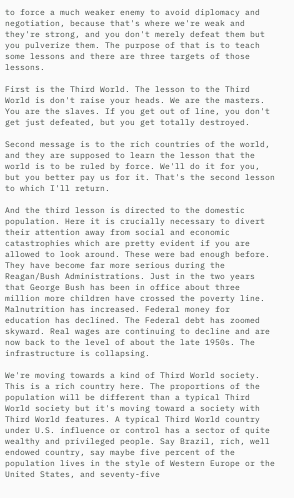to force a much weaker enemy to avoid diplomacy and negotiation, because that's where we're weak and they're strong, and you don't merely defeat them but you pulverize them. The purpose of that is to teach some lessons and there are three targets of those lessons.

First is the Third World. The lesson to the Third World is don't raise your heads. We are the masters. You are the slaves. If you get out of line, you don't get just defeated, but you get totally destroyed.

Second message is to the rich countries of the world, and they are supposed to learn the lesson that the world is to be ruled by force. We'll do it for you, but you better pay us for it. That's the second lesson to which I'll return.

And the third lesson is directed to the domestic population. Here it is crucially necessary to divert their attention away from social and economic catastrophies which are pretty evident if you are allowed to look around. These were bad enough before. They have become far more serious during the Reagan/Bush Administrations. Just in the two years that George Bush has been in office about three million more children have crossed the poverty line. Malnutrition has increased. Federal money for education has declined. The Federal debt has zoomed skyward. Real wages are continuing to decline and are now back to the level of about the late 1950s. The infrastructure is collapsing.

We're moving towards a kind of Third World society. This is a rich country here. The proportions of the population will be different than a typical Third World society but it's moving toward a society with Third World features. A typical Third World country under U.S. influence or control has a sector of quite wealthy and privileged people. Say Brazil, rich, well endowed country, say maybe five percent of the population lives in the style of Western Europe or the United States, and seventy-five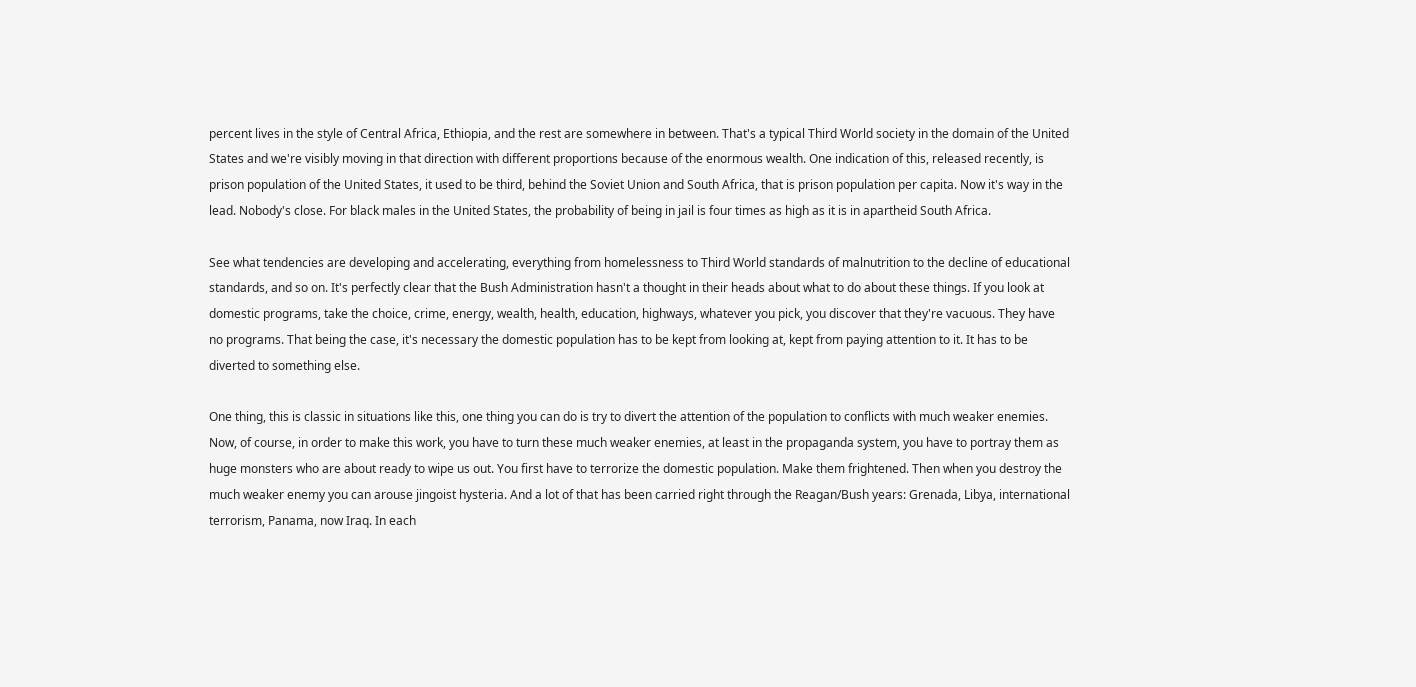percent lives in the style of Central Africa, Ethiopia, and the rest are somewhere in between. That's a typical Third World society in the domain of the United States and we're visibly moving in that direction with different proportions because of the enormous wealth. One indication of this, released recently, is prison population of the United States, it used to be third, behind the Soviet Union and South Africa, that is prison population per capita. Now it's way in the lead. Nobody's close. For black males in the United States, the probability of being in jail is four times as high as it is in apartheid South Africa.

See what tendencies are developing and accelerating, everything from homelessness to Third World standards of malnutrition to the decline of educational standards, and so on. It's perfectly clear that the Bush Administration hasn't a thought in their heads about what to do about these things. If you look at domestic programs, take the choice, crime, energy, wealth, health, education, highways, whatever you pick, you discover that they're vacuous. They have no programs. That being the case, it's necessary the domestic population has to be kept from looking at, kept from paying attention to it. It has to be diverted to something else.

One thing, this is classic in situations like this, one thing you can do is try to divert the attention of the population to conflicts with much weaker enemies. Now, of course, in order to make this work, you have to turn these much weaker enemies, at least in the propaganda system, you have to portray them as huge monsters who are about ready to wipe us out. You first have to terrorize the domestic population. Make them frightened. Then when you destroy the much weaker enemy you can arouse jingoist hysteria. And a lot of that has been carried right through the Reagan/Bush years: Grenada, Libya, international terrorism, Panama, now Iraq. In each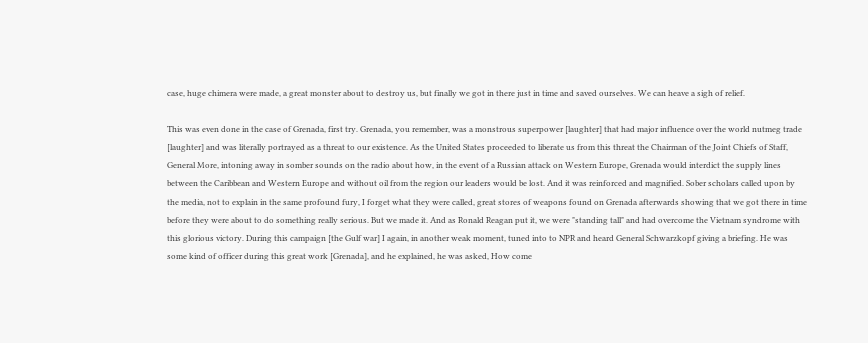case, huge chimera were made, a great monster about to destroy us, but finally we got in there just in time and saved ourselves. We can heave a sigh of relief.

This was even done in the case of Grenada, first try. Grenada, you remember, was a monstrous superpower [laughter] that had major influence over the world nutmeg trade [laughter] and was literally portrayed as a threat to our existence. As the United States proceeded to liberate us from this threat the Chairman of the Joint Chiefs of Staff, General More, intoning away in somber sounds on the radio about how, in the event of a Russian attack on Western Europe, Grenada would interdict the supply lines between the Caribbean and Western Europe and without oil from the region our leaders would be lost. And it was reinforced and magnified. Sober scholars called upon by the media, not to explain in the same profound fury, I forget what they were called, great stores of weapons found on Grenada afterwards showing that we got there in time before they were about to do something really serious. But we made it. And as Ronald Reagan put it, we were "standing tall" and had overcome the Vietnam syndrome with this glorious victory. During this campaign [the Gulf war] I again, in another weak moment, tuned into to NPR and heard General Schwarzkopf giving a briefing. He was some kind of officer during this great work [Grenada], and he explained, he was asked, How come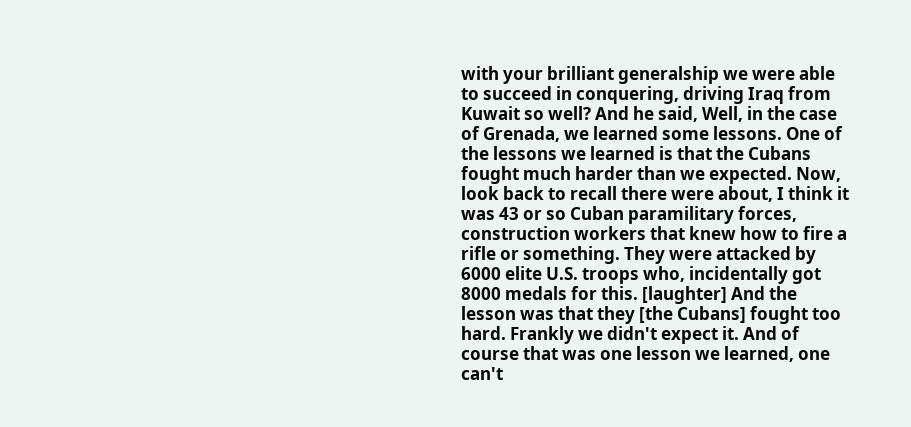with your brilliant generalship we were able to succeed in conquering, driving Iraq from Kuwait so well? And he said, Well, in the case of Grenada, we learned some lessons. One of the lessons we learned is that the Cubans fought much harder than we expected. Now, look back to recall there were about, I think it was 43 or so Cuban paramilitary forces, construction workers that knew how to fire a rifle or something. They were attacked by 6000 elite U.S. troops who, incidentally got 8000 medals for this. [laughter] And the lesson was that they [the Cubans] fought too hard. Frankly we didn't expect it. And of course that was one lesson we learned, one can't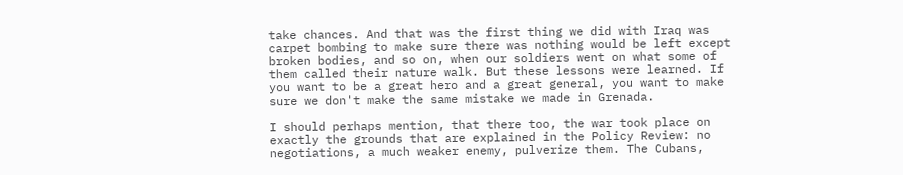take chances. And that was the first thing we did with Iraq was carpet bombing to make sure there was nothing would be left except broken bodies, and so on, when our soldiers went on what some of them called their nature walk. But these lessons were learned. If you want to be a great hero and a great general, you want to make sure we don't make the same mistake we made in Grenada.

I should perhaps mention, that there too, the war took place on exactly the grounds that are explained in the Policy Review: no negotiations, a much weaker enemy, pulverize them. The Cubans,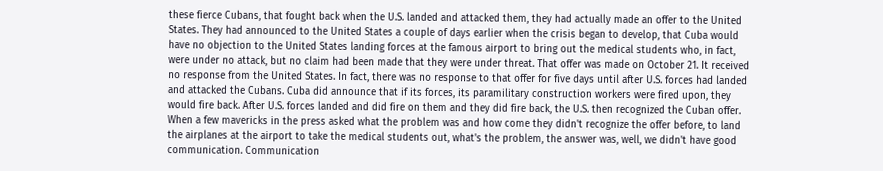these fierce Cubans, that fought back when the U.S. landed and attacked them, they had actually made an offer to the United States. They had announced to the United States a couple of days earlier when the crisis began to develop, that Cuba would have no objection to the United States landing forces at the famous airport to bring out the medical students who, in fact, were under no attack, but no claim had been made that they were under threat. That offer was made on October 21. It received no response from the United States. In fact, there was no response to that offer for five days until after U.S. forces had landed and attacked the Cubans. Cuba did announce that if its forces, its paramilitary construction workers were fired upon, they would fire back. After U.S. forces landed and did fire on them and they did fire back, the U.S. then recognized the Cuban offer. When a few mavericks in the press asked what the problem was and how come they didn't recognize the offer before, to land the airplanes at the airport to take the medical students out, what's the problem, the answer was, well, we didn't have good communication. Communication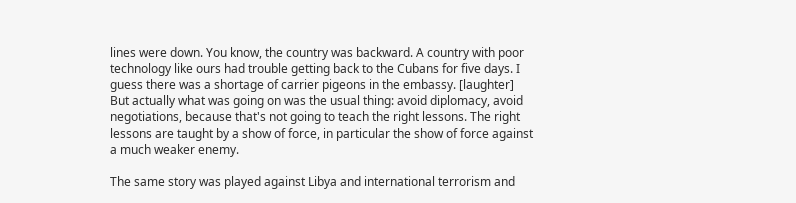lines were down. You know, the country was backward. A country with poor technology like ours had trouble getting back to the Cubans for five days. I guess there was a shortage of carrier pigeons in the embassy. [laughter] But actually what was going on was the usual thing: avoid diplomacy, avoid negotiations, because that's not going to teach the right lessons. The right lessons are taught by a show of force, in particular the show of force against a much weaker enemy.

The same story was played against Libya and international terrorism and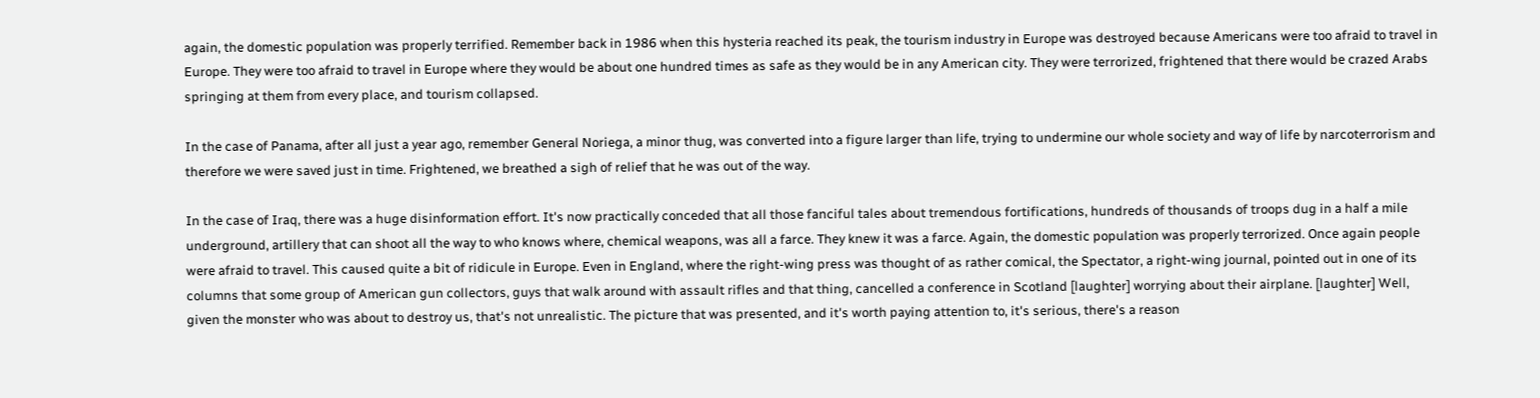again, the domestic population was properly terrified. Remember back in 1986 when this hysteria reached its peak, the tourism industry in Europe was destroyed because Americans were too afraid to travel in Europe. They were too afraid to travel in Europe where they would be about one hundred times as safe as they would be in any American city. They were terrorized, frightened that there would be crazed Arabs springing at them from every place, and tourism collapsed.

In the case of Panama, after all just a year ago, remember General Noriega, a minor thug, was converted into a figure larger than life, trying to undermine our whole society and way of life by narcoterrorism and therefore we were saved just in time. Frightened, we breathed a sigh of relief that he was out of the way.

In the case of Iraq, there was a huge disinformation effort. It's now practically conceded that all those fanciful tales about tremendous fortifications, hundreds of thousands of troops dug in a half a mile underground, artillery that can shoot all the way to who knows where, chemical weapons, was all a farce. They knew it was a farce. Again, the domestic population was properly terrorized. Once again people were afraid to travel. This caused quite a bit of ridicule in Europe. Even in England, where the right-wing press was thought of as rather comical, the Spectator, a right-wing journal, pointed out in one of its columns that some group of American gun collectors, guys that walk around with assault rifles and that thing, cancelled a conference in Scotland [laughter] worrying about their airplane. [laughter] Well, given the monster who was about to destroy us, that's not unrealistic. The picture that was presented, and it's worth paying attention to, it's serious, there's a reason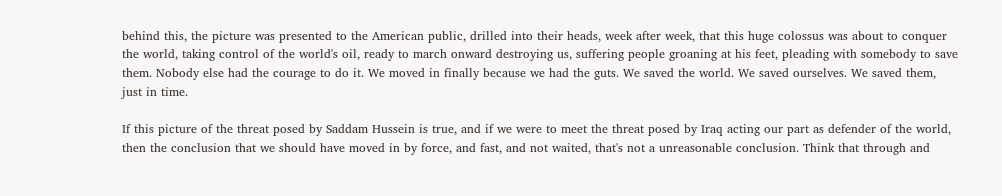behind this, the picture was presented to the American public, drilled into their heads, week after week, that this huge colossus was about to conquer the world, taking control of the world's oil, ready to march onward destroying us, suffering people groaning at his feet, pleading with somebody to save them. Nobody else had the courage to do it. We moved in finally because we had the guts. We saved the world. We saved ourselves. We saved them, just in time.

If this picture of the threat posed by Saddam Hussein is true, and if we were to meet the threat posed by Iraq acting our part as defender of the world, then the conclusion that we should have moved in by force, and fast, and not waited, that's not a unreasonable conclusion. Think that through and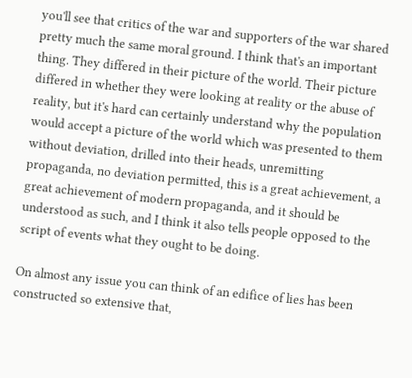you'll see that critics of the war and supporters of the war shared pretty much the same moral ground. I think that's an important thing. They differed in their picture of the world. Their picture differed in whether they were looking at reality or the abuse of reality, but it's hard can certainly understand why the population would accept a picture of the world which was presented to them without deviation, drilled into their heads, unremitting propaganda, no deviation permitted, this is a great achievement, a great achievement of modern propaganda, and it should be understood as such, and I think it also tells people opposed to the script of events what they ought to be doing.

On almost any issue you can think of an edifice of lies has been constructed so extensive that,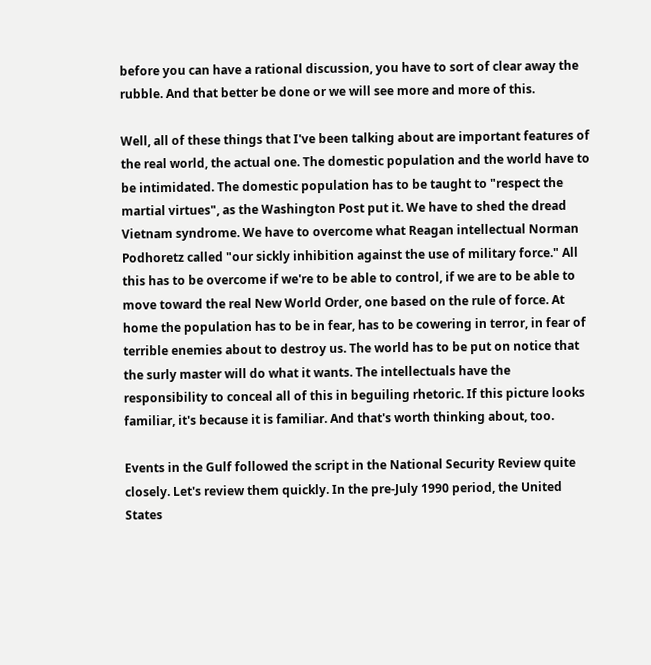before you can have a rational discussion, you have to sort of clear away the rubble. And that better be done or we will see more and more of this.

Well, all of these things that I've been talking about are important features of the real world, the actual one. The domestic population and the world have to be intimidated. The domestic population has to be taught to "respect the martial virtues", as the Washington Post put it. We have to shed the dread Vietnam syndrome. We have to overcome what Reagan intellectual Norman Podhoretz called "our sickly inhibition against the use of military force." All this has to be overcome if we're to be able to control, if we are to be able to move toward the real New World Order, one based on the rule of force. At home the population has to be in fear, has to be cowering in terror, in fear of terrible enemies about to destroy us. The world has to be put on notice that the surly master will do what it wants. The intellectuals have the responsibility to conceal all of this in beguiling rhetoric. If this picture looks familiar, it's because it is familiar. And that's worth thinking about, too.

Events in the Gulf followed the script in the National Security Review quite closely. Let's review them quickly. In the pre-July 1990 period, the United States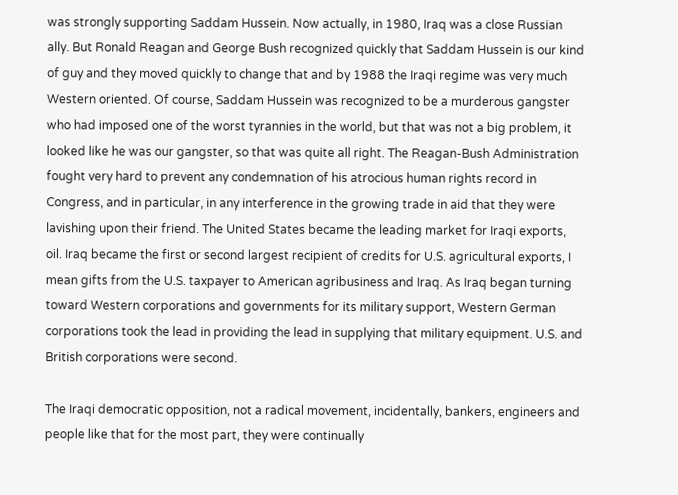was strongly supporting Saddam Hussein. Now actually, in 1980, Iraq was a close Russian ally. But Ronald Reagan and George Bush recognized quickly that Saddam Hussein is our kind of guy and they moved quickly to change that and by 1988 the Iraqi regime was very much Western oriented. Of course, Saddam Hussein was recognized to be a murderous gangster who had imposed one of the worst tyrannies in the world, but that was not a big problem, it looked like he was our gangster, so that was quite all right. The Reagan-Bush Administration fought very hard to prevent any condemnation of his atrocious human rights record in Congress, and in particular, in any interference in the growing trade in aid that they were lavishing upon their friend. The United States became the leading market for Iraqi exports, oil. Iraq became the first or second largest recipient of credits for U.S. agricultural exports, I mean gifts from the U.S. taxpayer to American agribusiness and Iraq. As Iraq began turning toward Western corporations and governments for its military support, Western German corporations took the lead in providing the lead in supplying that military equipment. U.S. and British corporations were second.

The Iraqi democratic opposition, not a radical movement, incidentally, bankers, engineers and people like that for the most part, they were continually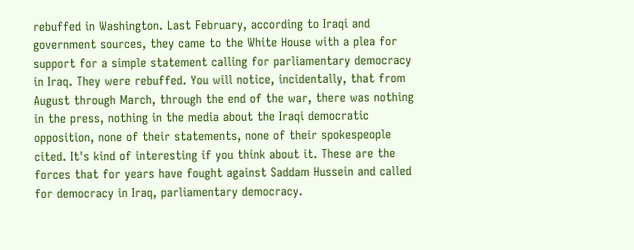rebuffed in Washington. Last February, according to Iraqi and government sources, they came to the White House with a plea for support for a simple statement calling for parliamentary democracy in Iraq. They were rebuffed. You will notice, incidentally, that from August through March, through the end of the war, there was nothing in the press, nothing in the media about the Iraqi democratic opposition, none of their statements, none of their spokespeople cited. It's kind of interesting if you think about it. These are the forces that for years have fought against Saddam Hussein and called for democracy in Iraq, parliamentary democracy.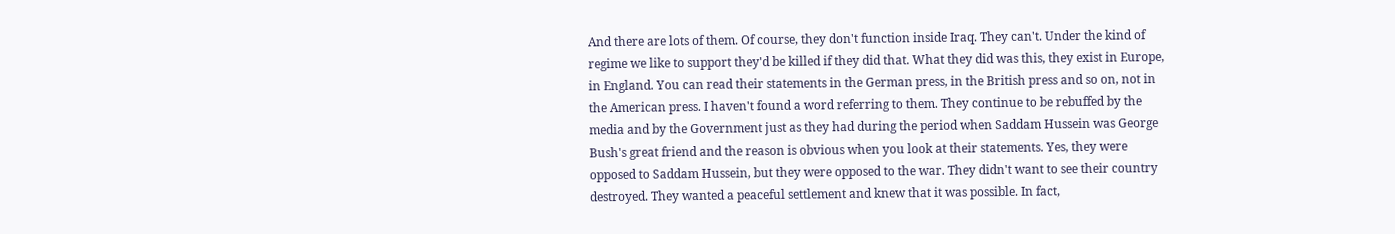And there are lots of them. Of course, they don't function inside Iraq. They can't. Under the kind of regime we like to support they'd be killed if they did that. What they did was this, they exist in Europe, in England. You can read their statements in the German press, in the British press and so on, not in the American press. I haven't found a word referring to them. They continue to be rebuffed by the media and by the Government just as they had during the period when Saddam Hussein was George Bush's great friend and the reason is obvious when you look at their statements. Yes, they were opposed to Saddam Hussein, but they were opposed to the war. They didn't want to see their country destroyed. They wanted a peaceful settlement and knew that it was possible. In fact,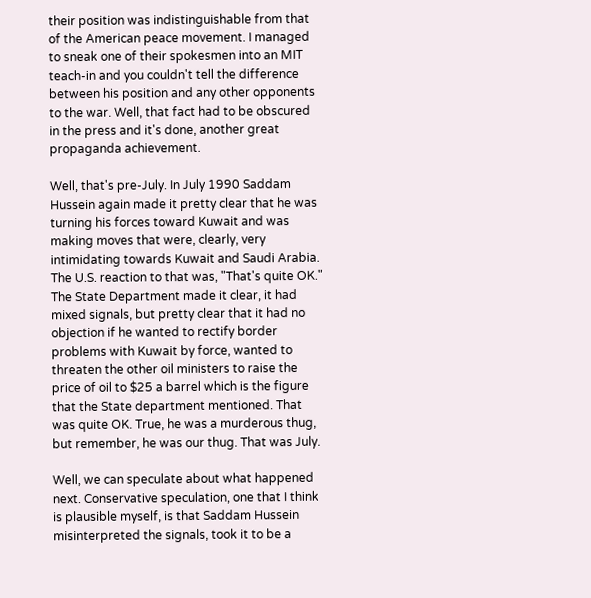their position was indistinguishable from that of the American peace movement. I managed to sneak one of their spokesmen into an MIT teach-in and you couldn't tell the difference between his position and any other opponents to the war. Well, that fact had to be obscured in the press and it's done, another great propaganda achievement.

Well, that's pre-July. In July 1990 Saddam Hussein again made it pretty clear that he was turning his forces toward Kuwait and was making moves that were, clearly, very intimidating towards Kuwait and Saudi Arabia. The U.S. reaction to that was, "That's quite OK." The State Department made it clear, it had mixed signals, but pretty clear that it had no objection if he wanted to rectify border problems with Kuwait by force, wanted to threaten the other oil ministers to raise the price of oil to $25 a barrel which is the figure that the State department mentioned. That was quite OK. True, he was a murderous thug, but remember, he was our thug. That was July.

Well, we can speculate about what happened next. Conservative speculation, one that I think is plausible myself, is that Saddam Hussein misinterpreted the signals, took it to be a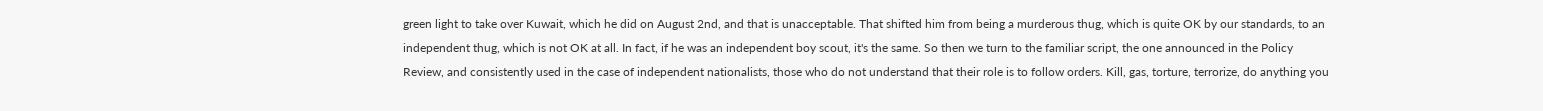green light to take over Kuwait, which he did on August 2nd, and that is unacceptable. That shifted him from being a murderous thug, which is quite OK by our standards, to an independent thug, which is not OK at all. In fact, if he was an independent boy scout, it's the same. So then we turn to the familiar script, the one announced in the Policy Review, and consistently used in the case of independent nationalists, those who do not understand that their role is to follow orders. Kill, gas, torture, terrorize, do anything you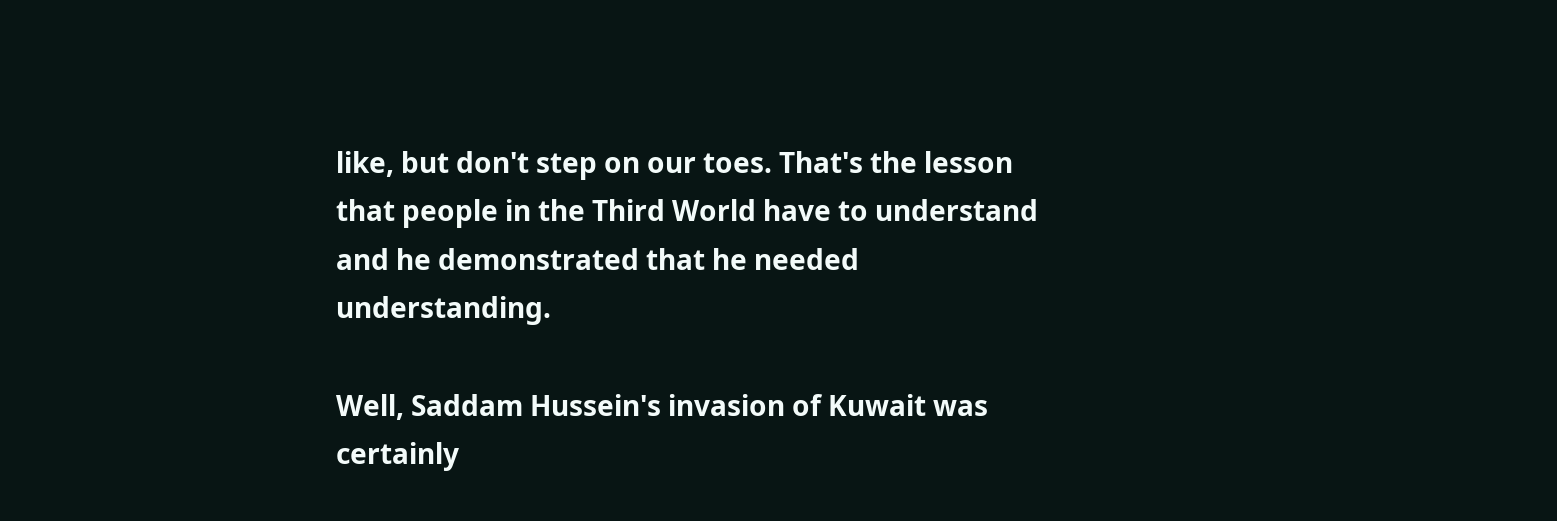like, but don't step on our toes. That's the lesson that people in the Third World have to understand and he demonstrated that he needed understanding.

Well, Saddam Hussein's invasion of Kuwait was certainly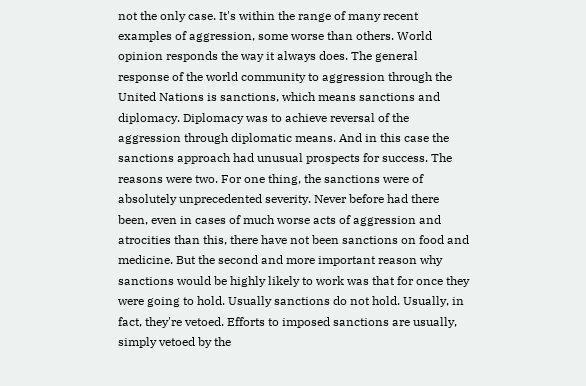not the only case. It's within the range of many recent examples of aggression, some worse than others. World opinion responds the way it always does. The general response of the world community to aggression through the United Nations is sanctions, which means sanctions and diplomacy. Diplomacy was to achieve reversal of the aggression through diplomatic means. And in this case the sanctions approach had unusual prospects for success. The reasons were two. For one thing, the sanctions were of absolutely unprecedented severity. Never before had there been, even in cases of much worse acts of aggression and atrocities than this, there have not been sanctions on food and medicine. But the second and more important reason why sanctions would be highly likely to work was that for once they were going to hold. Usually sanctions do not hold. Usually, in fact, they're vetoed. Efforts to imposed sanctions are usually, simply vetoed by the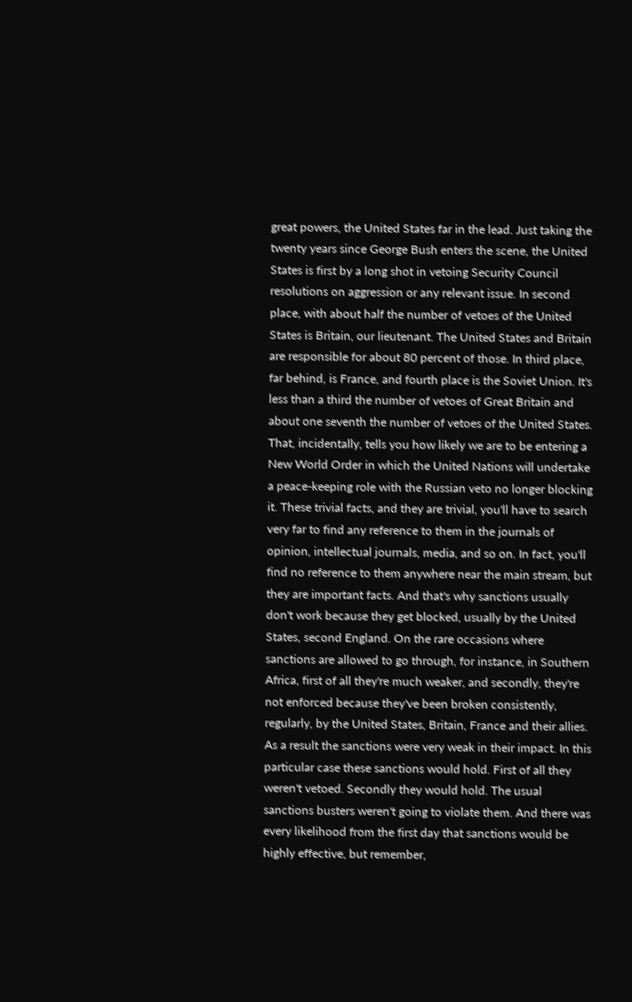great powers, the United States far in the lead. Just taking the twenty years since George Bush enters the scene, the United States is first by a long shot in vetoing Security Council resolutions on aggression or any relevant issue. In second place, with about half the number of vetoes of the United States is Britain, our lieutenant. The United States and Britain are responsible for about 80 percent of those. In third place, far behind, is France, and fourth place is the Soviet Union. It's less than a third the number of vetoes of Great Britain and about one seventh the number of vetoes of the United States. That, incidentally, tells you how likely we are to be entering a New World Order in which the United Nations will undertake a peace-keeping role with the Russian veto no longer blocking it. These trivial facts, and they are trivial, you'll have to search very far to find any reference to them in the journals of opinion, intellectual journals, media, and so on. In fact, you'll find no reference to them anywhere near the main stream, but they are important facts. And that's why sanctions usually don't work because they get blocked, usually by the United States, second England. On the rare occasions where sanctions are allowed to go through, for instance, in Southern Africa, first of all they're much weaker, and secondly, they're not enforced because they've been broken consistently, regularly, by the United States, Britain, France and their allies. As a result the sanctions were very weak in their impact. In this particular case these sanctions would hold. First of all they weren't vetoed. Secondly they would hold. The usual sanctions busters weren't going to violate them. And there was every likelihood from the first day that sanctions would be highly effective, but remember,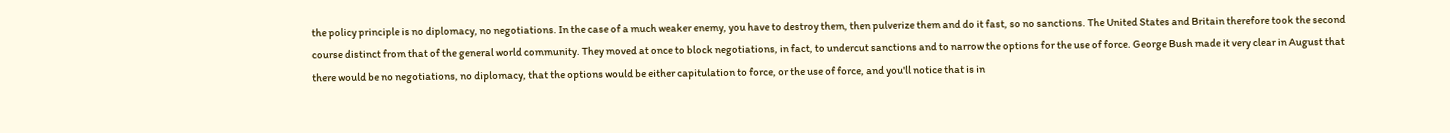the policy principle is no diplomacy, no negotiations. In the case of a much weaker enemy, you have to destroy them, then pulverize them and do it fast, so no sanctions. The United States and Britain therefore took the second course distinct from that of the general world community. They moved at once to block negotiations, in fact, to undercut sanctions and to narrow the options for the use of force. George Bush made it very clear in August that there would be no negotiations, no diplomacy, that the options would be either capitulation to force, or the use of force, and you'll notice that is in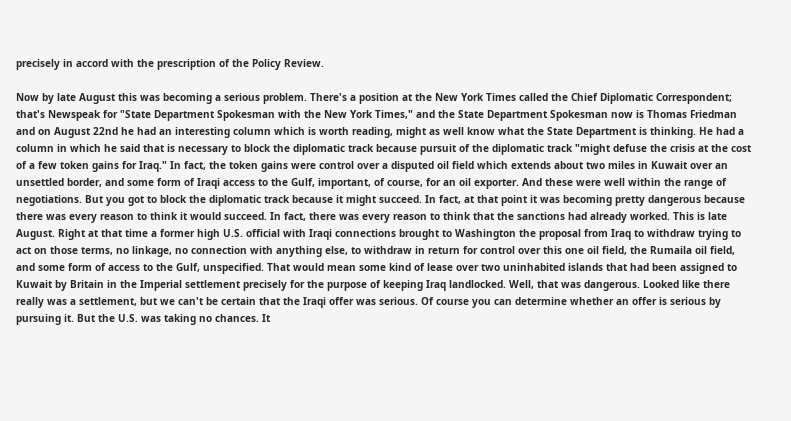precisely in accord with the prescription of the Policy Review.

Now by late August this was becoming a serious problem. There's a position at the New York Times called the Chief Diplomatic Correspondent; that's Newspeak for "State Department Spokesman with the New York Times," and the State Department Spokesman now is Thomas Friedman and on August 22nd he had an interesting column which is worth reading, might as well know what the State Department is thinking. He had a column in which he said that is necessary to block the diplomatic track because pursuit of the diplomatic track "might defuse the crisis at the cost of a few token gains for Iraq." In fact, the token gains were control over a disputed oil field which extends about two miles in Kuwait over an unsettled border, and some form of Iraqi access to the Gulf, important, of course, for an oil exporter. And these were well within the range of negotiations. But you got to block the diplomatic track because it might succeed. In fact, at that point it was becoming pretty dangerous because there was every reason to think it would succeed. In fact, there was every reason to think that the sanctions had already worked. This is late August. Right at that time a former high U.S. official with Iraqi connections brought to Washington the proposal from Iraq to withdraw trying to act on those terms, no linkage, no connection with anything else, to withdraw in return for control over this one oil field, the Rumaila oil field, and some form of access to the Gulf, unspecified. That would mean some kind of lease over two uninhabited islands that had been assigned to Kuwait by Britain in the Imperial settlement precisely for the purpose of keeping Iraq landlocked. Well, that was dangerous. Looked like there really was a settlement, but we can't be certain that the Iraqi offer was serious. Of course you can determine whether an offer is serious by pursuing it. But the U.S. was taking no chances. It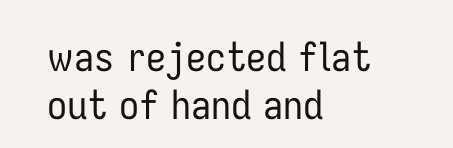was rejected flat out of hand and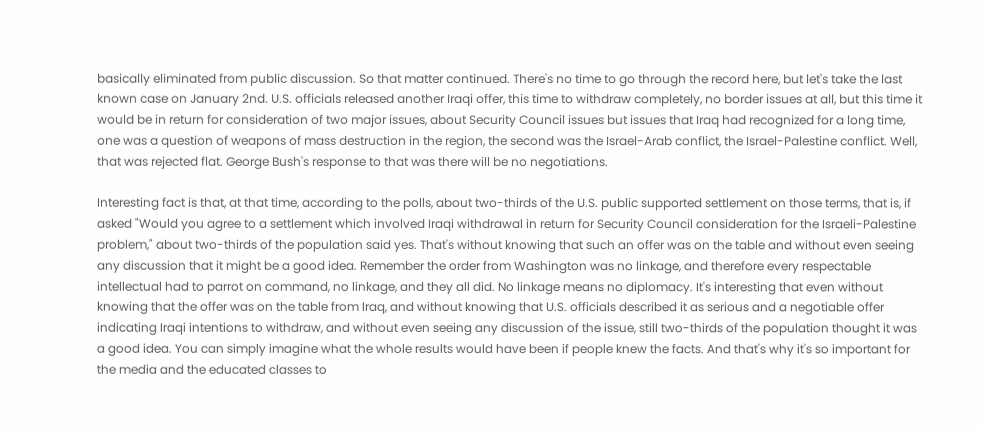basically eliminated from public discussion. So that matter continued. There's no time to go through the record here, but let's take the last known case on January 2nd. U.S. officials released another Iraqi offer, this time to withdraw completely, no border issues at all, but this time it would be in return for consideration of two major issues, about Security Council issues but issues that Iraq had recognized for a long time, one was a question of weapons of mass destruction in the region, the second was the Israel-Arab conflict, the Israel-Palestine conflict. Well, that was rejected flat. George Bush's response to that was there will be no negotiations.

Interesting fact is that, at that time, according to the polls, about two-thirds of the U.S. public supported settlement on those terms, that is, if asked "Would you agree to a settlement which involved Iraqi withdrawal in return for Security Council consideration for the Israeli-Palestine problem," about two-thirds of the population said yes. That's without knowing that such an offer was on the table and without even seeing any discussion that it might be a good idea. Remember the order from Washington was no linkage, and therefore every respectable intellectual had to parrot on command, no linkage, and they all did. No linkage means no diplomacy. It's interesting that even without knowing that the offer was on the table from Iraq, and without knowing that U.S. officials described it as serious and a negotiable offer indicating Iraqi intentions to withdraw, and without even seeing any discussion of the issue, still two-thirds of the population thought it was a good idea. You can simply imagine what the whole results would have been if people knew the facts. And that's why it's so important for the media and the educated classes to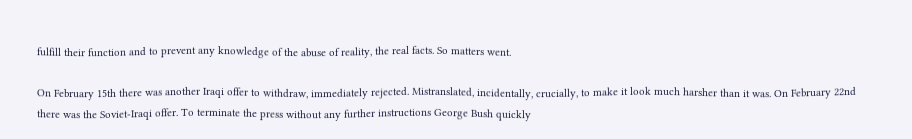fulfill their function and to prevent any knowledge of the abuse of reality, the real facts. So matters went.

On February 15th there was another Iraqi offer to withdraw, immediately rejected. Mistranslated, incidentally, crucially, to make it look much harsher than it was. On February 22nd there was the Soviet-Iraqi offer. To terminate the press without any further instructions George Bush quickly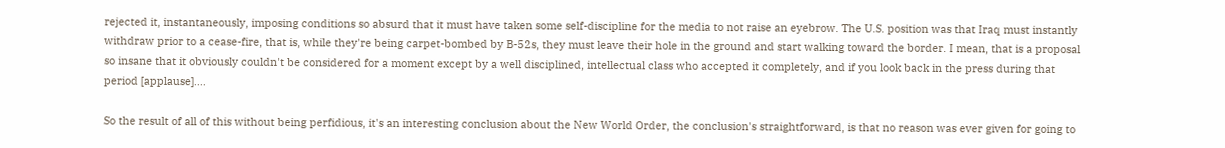rejected it, instantaneously, imposing conditions so absurd that it must have taken some self-discipline for the media to not raise an eyebrow. The U.S. position was that Iraq must instantly withdraw prior to a cease-fire, that is, while they're being carpet-bombed by B-52s, they must leave their hole in the ground and start walking toward the border. I mean, that is a proposal so insane that it obviously couldn't be considered for a moment except by a well disciplined, intellectual class who accepted it completely, and if you look back in the press during that period [applause]....

So the result of all of this without being perfidious, it's an interesting conclusion about the New World Order, the conclusion's straightforward, is that no reason was ever given for going to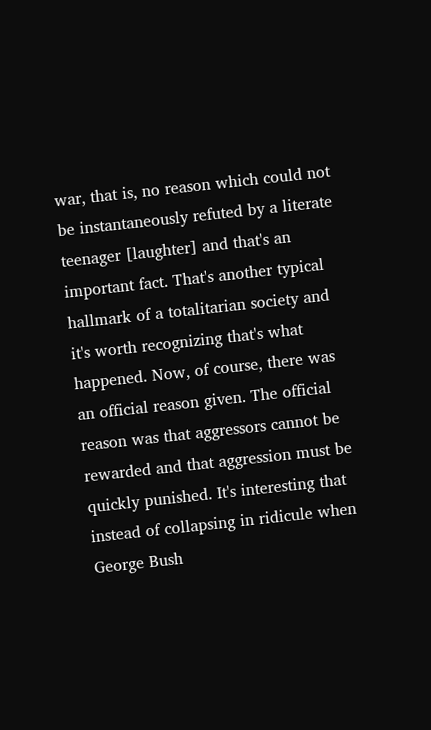war, that is, no reason which could not be instantaneously refuted by a literate teenager [laughter] and that's an important fact. That's another typical hallmark of a totalitarian society and it's worth recognizing that's what happened. Now, of course, there was an official reason given. The official reason was that aggressors cannot be rewarded and that aggression must be quickly punished. It's interesting that instead of collapsing in ridicule when George Bush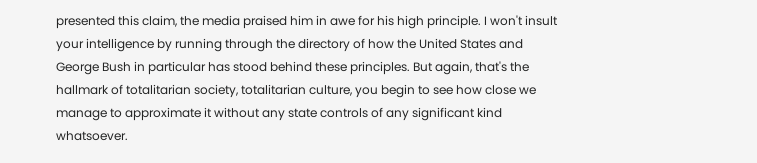presented this claim, the media praised him in awe for his high principle. I won't insult your intelligence by running through the directory of how the United States and George Bush in particular has stood behind these principles. But again, that's the hallmark of totalitarian society, totalitarian culture, you begin to see how close we manage to approximate it without any state controls of any significant kind whatsoever.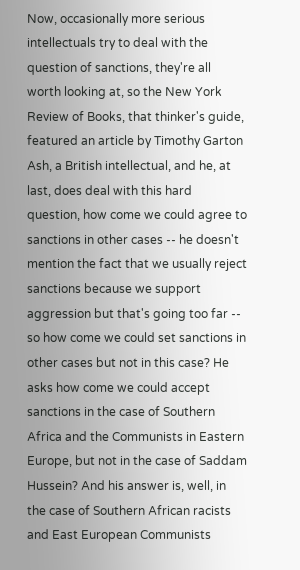Now, occasionally more serious intellectuals try to deal with the question of sanctions, they're all worth looking at, so the New York Review of Books, that thinker's guide, featured an article by Timothy Garton Ash, a British intellectual, and he, at last, does deal with this hard question, how come we could agree to sanctions in other cases -- he doesn't mention the fact that we usually reject sanctions because we support aggression but that's going too far -- so how come we could set sanctions in other cases but not in this case? He asks how come we could accept sanctions in the case of Southern Africa and the Communists in Eastern Europe, but not in the case of Saddam Hussein? And his answer is, well, in the case of Southern African racists and East European Communists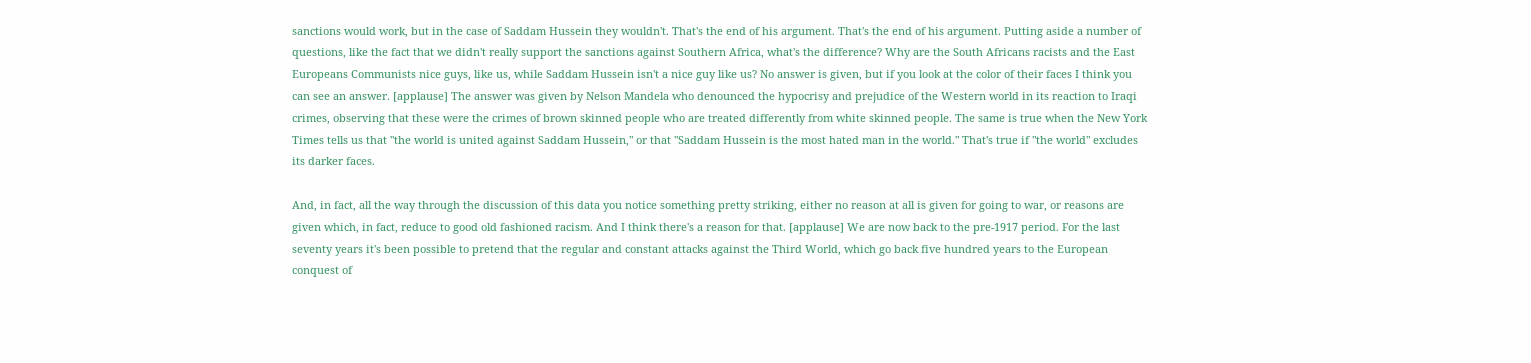sanctions would work, but in the case of Saddam Hussein they wouldn't. That's the end of his argument. That's the end of his argument. Putting aside a number of questions, like the fact that we didn't really support the sanctions against Southern Africa, what's the difference? Why are the South Africans racists and the East Europeans Communists nice guys, like us, while Saddam Hussein isn't a nice guy like us? No answer is given, but if you look at the color of their faces I think you can see an answer. [applause] The answer was given by Nelson Mandela who denounced the hypocrisy and prejudice of the Western world in its reaction to Iraqi crimes, observing that these were the crimes of brown skinned people who are treated differently from white skinned people. The same is true when the New York Times tells us that "the world is united against Saddam Hussein," or that "Saddam Hussein is the most hated man in the world." That's true if "the world" excludes its darker faces.

And, in fact, all the way through the discussion of this data you notice something pretty striking, either no reason at all is given for going to war, or reasons are given which, in fact, reduce to good old fashioned racism. And I think there's a reason for that. [applause] We are now back to the pre-1917 period. For the last seventy years it's been possible to pretend that the regular and constant attacks against the Third World, which go back five hundred years to the European conquest of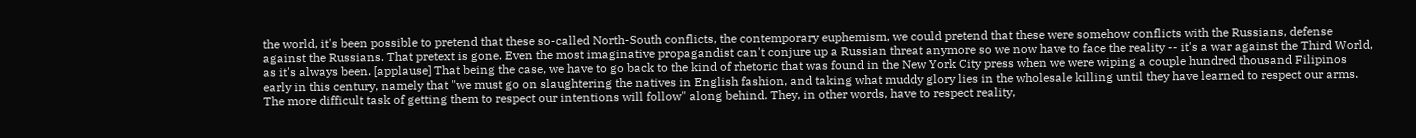the world, it's been possible to pretend that these so-called North-South conflicts, the contemporary euphemism, we could pretend that these were somehow conflicts with the Russians, defense against the Russians. That pretext is gone. Even the most imaginative propagandist can't conjure up a Russian threat anymore so we now have to face the reality -- it's a war against the Third World, as it's always been. [applause] That being the case, we have to go back to the kind of rhetoric that was found in the New York City press when we were wiping a couple hundred thousand Filipinos early in this century, namely that "we must go on slaughtering the natives in English fashion, and taking what muddy glory lies in the wholesale killing until they have learned to respect our arms. The more difficult task of getting them to respect our intentions will follow" along behind. They, in other words, have to respect reality,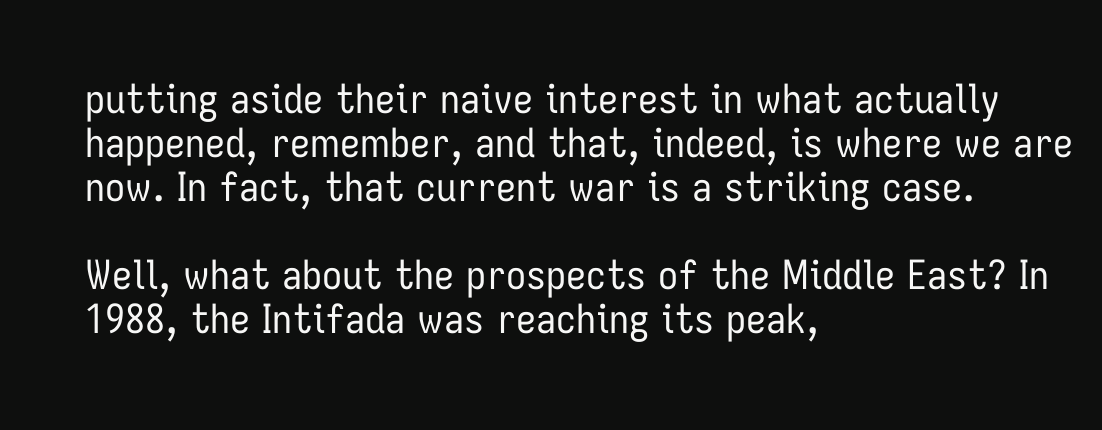putting aside their naive interest in what actually happened, remember, and that, indeed, is where we are now. In fact, that current war is a striking case.

Well, what about the prospects of the Middle East? In 1988, the Intifada was reaching its peak,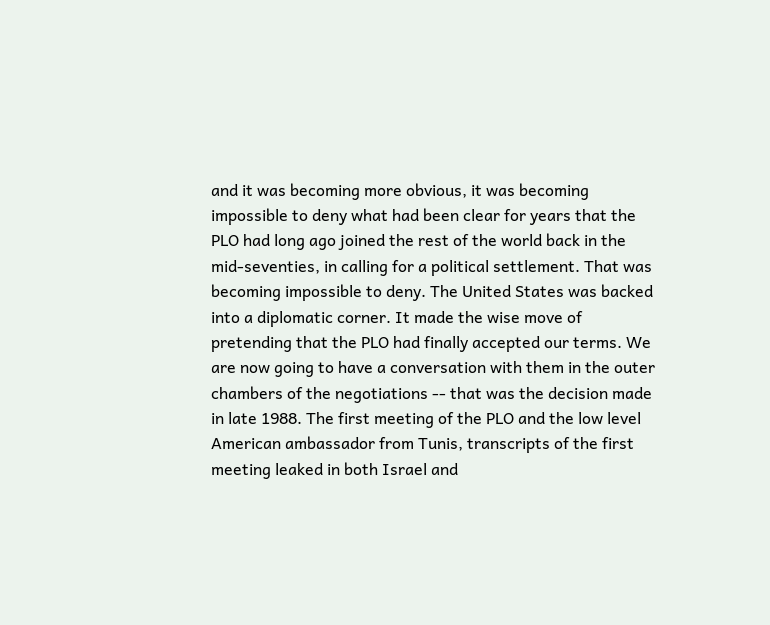and it was becoming more obvious, it was becoming impossible to deny what had been clear for years that the PLO had long ago joined the rest of the world back in the mid-seventies, in calling for a political settlement. That was becoming impossible to deny. The United States was backed into a diplomatic corner. It made the wise move of pretending that the PLO had finally accepted our terms. We are now going to have a conversation with them in the outer chambers of the negotiations -- that was the decision made in late 1988. The first meeting of the PLO and the low level American ambassador from Tunis, transcripts of the first meeting leaked in both Israel and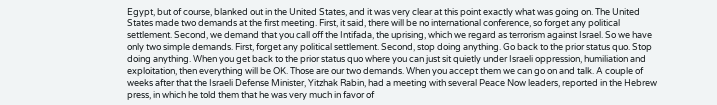Egypt, but of course, blanked out in the United States, and it was very clear at this point exactly what was going on. The United States made two demands at the first meeting. First, it said, there will be no international conference, so forget any political settlement. Second, we demand that you call off the Intifada, the uprising, which we regard as terrorism against Israel. So we have only two simple demands. First, forget any political settlement. Second, stop doing anything. Go back to the prior status quo. Stop doing anything. When you get back to the prior status quo where you can just sit quietly under Israeli oppression, humiliation and exploitation, then everything will be OK. Those are our two demands. When you accept them we can go on and talk. A couple of weeks after that the Israeli Defense Minister, Yitzhak Rabin, had a meeting with several Peace Now leaders, reported in the Hebrew press, in which he told them that he was very much in favor of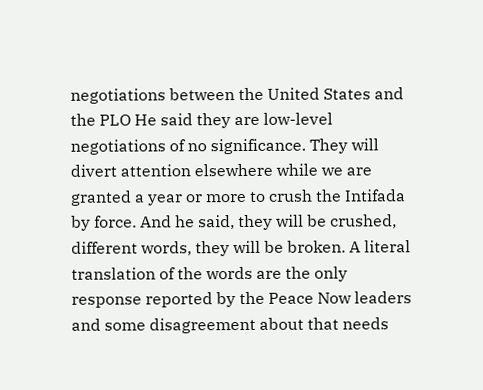negotiations between the United States and the PLO He said they are low-level negotiations of no significance. They will divert attention elsewhere while we are granted a year or more to crush the Intifada by force. And he said, they will be crushed, different words, they will be broken. A literal translation of the words are the only response reported by the Peace Now leaders and some disagreement about that needs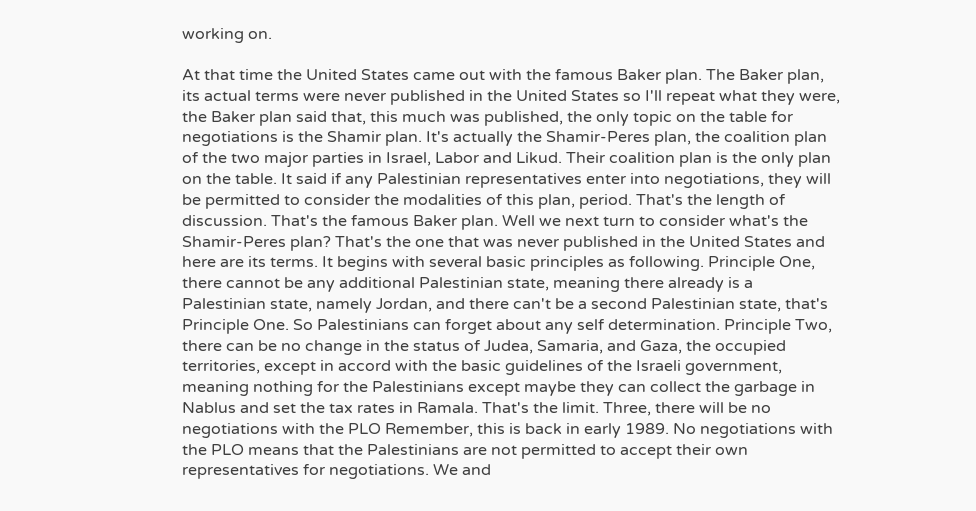working on.

At that time the United States came out with the famous Baker plan. The Baker plan, its actual terms were never published in the United States so I'll repeat what they were, the Baker plan said that, this much was published, the only topic on the table for negotiations is the Shamir plan. It's actually the Shamir-Peres plan, the coalition plan of the two major parties in Israel, Labor and Likud. Their coalition plan is the only plan on the table. It said if any Palestinian representatives enter into negotiations, they will be permitted to consider the modalities of this plan, period. That's the length of discussion. That's the famous Baker plan. Well we next turn to consider what's the Shamir-Peres plan? That's the one that was never published in the United States and here are its terms. It begins with several basic principles as following. Principle One, there cannot be any additional Palestinian state, meaning there already is a Palestinian state, namely Jordan, and there can't be a second Palestinian state, that's Principle One. So Palestinians can forget about any self determination. Principle Two, there can be no change in the status of Judea, Samaria, and Gaza, the occupied territories, except in accord with the basic guidelines of the Israeli government, meaning nothing for the Palestinians except maybe they can collect the garbage in Nablus and set the tax rates in Ramala. That's the limit. Three, there will be no negotiations with the PLO Remember, this is back in early 1989. No negotiations with the PLO means that the Palestinians are not permitted to accept their own representatives for negotiations. We and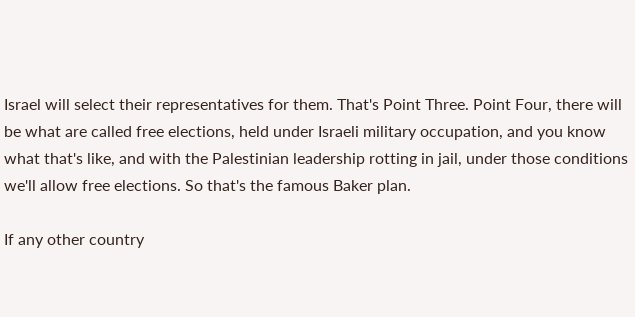Israel will select their representatives for them. That's Point Three. Point Four, there will be what are called free elections, held under Israeli military occupation, and you know what that's like, and with the Palestinian leadership rotting in jail, under those conditions we'll allow free elections. So that's the famous Baker plan.

If any other country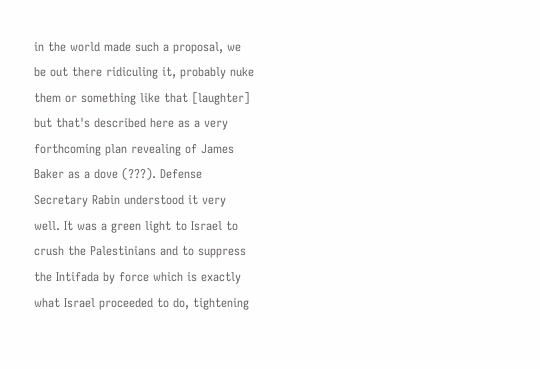in the world made such a proposal, we be out there ridiculing it, probably nuke them or something like that [laughter] but that's described here as a very forthcoming plan revealing of James Baker as a dove (???). Defense Secretary Rabin understood it very well. It was a green light to Israel to crush the Palestinians and to suppress the Intifada by force which is exactly what Israel proceeded to do, tightening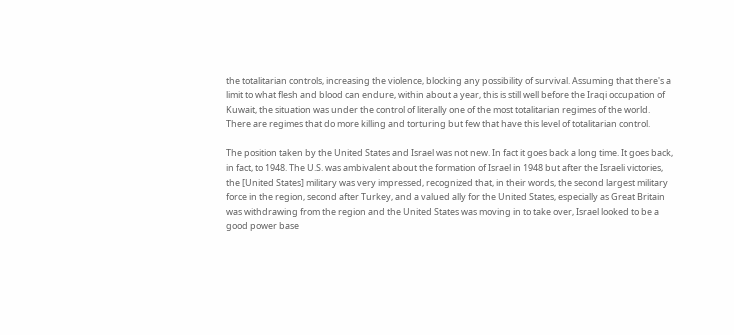the totalitarian controls, increasing the violence, blocking any possibility of survival. Assuming that there's a limit to what flesh and blood can endure, within about a year, this is still well before the Iraqi occupation of Kuwait, the situation was under the control of literally one of the most totalitarian regimes of the world. There are regimes that do more killing and torturing but few that have this level of totalitarian control.

The position taken by the United States and Israel was not new. In fact it goes back a long time. It goes back, in fact, to 1948. The U.S. was ambivalent about the formation of Israel in 1948 but after the Israeli victories, the [United States] military was very impressed, recognized that, in their words, the second largest military force in the region, second after Turkey, and a valued ally for the United States, especially as Great Britain was withdrawing from the region and the United States was moving in to take over, Israel looked to be a good power base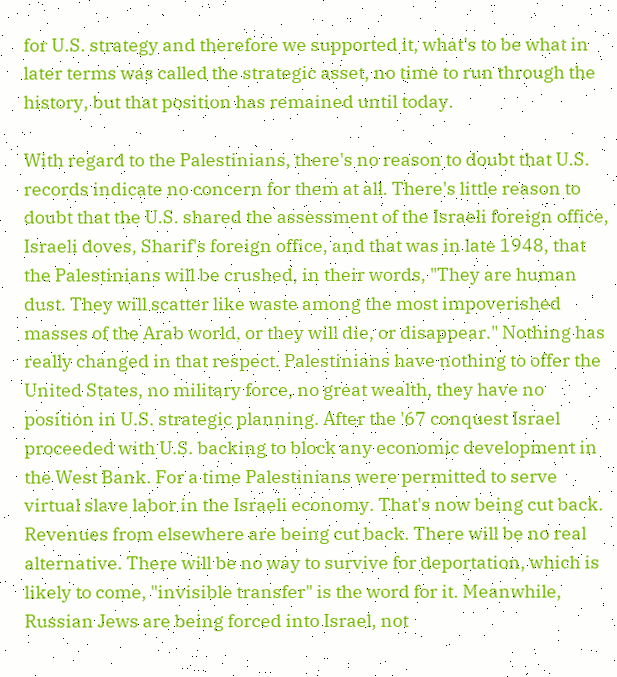for U.S. strategy and therefore we supported it, what's to be what in later terms was called the strategic asset, no time to run through the history, but that position has remained until today.

With regard to the Palestinians, there's no reason to doubt that U.S. records indicate no concern for them at all. There's little reason to doubt that the U.S. shared the assessment of the Israeli foreign office, Israeli doves, Sharif's foreign office, and that was in late 1948, that the Palestinians will be crushed, in their words, "They are human dust. They will scatter like waste among the most impoverished masses of the Arab world, or they will die, or disappear." Nothing has really changed in that respect. Palestinians have nothing to offer the United States, no military force, no great wealth, they have no position in U.S. strategic planning. After the '67 conquest Israel proceeded with U.S. backing to block any economic development in the West Bank. For a time Palestinians were permitted to serve virtual slave labor in the Israeli economy. That's now being cut back. Revenues from elsewhere are being cut back. There will be no real alternative. There will be no way to survive for deportation, which is likely to come, "invisible transfer" is the word for it. Meanwhile, Russian Jews are being forced into Israel, not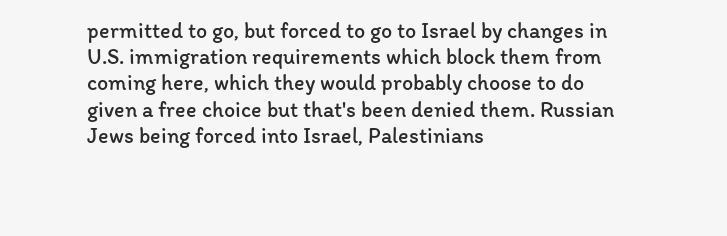permitted to go, but forced to go to Israel by changes in U.S. immigration requirements which block them from coming here, which they would probably choose to do given a free choice but that's been denied them. Russian Jews being forced into Israel, Palestinians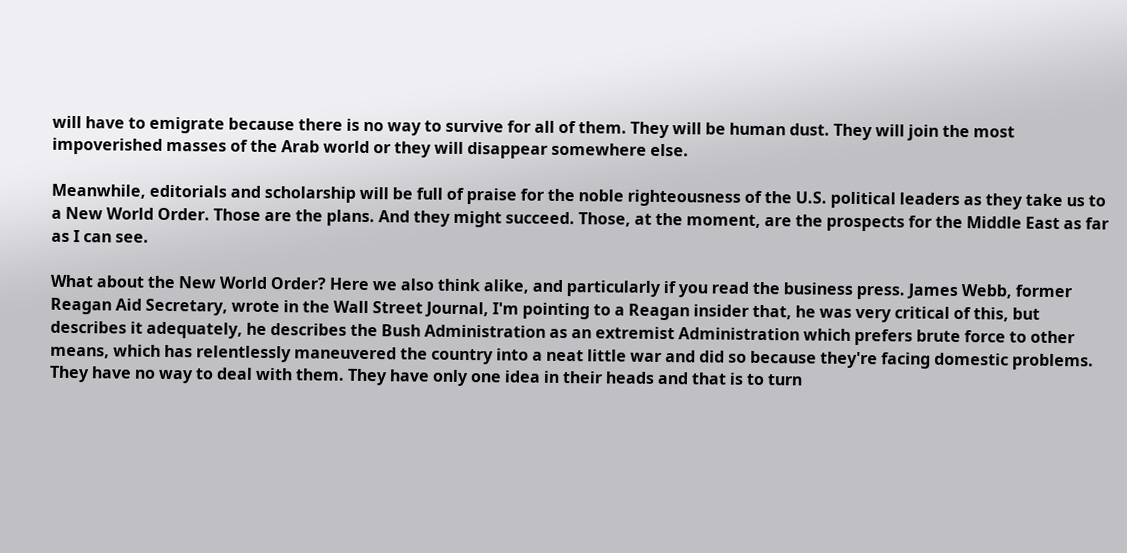will have to emigrate because there is no way to survive for all of them. They will be human dust. They will join the most impoverished masses of the Arab world or they will disappear somewhere else.

Meanwhile, editorials and scholarship will be full of praise for the noble righteousness of the U.S. political leaders as they take us to a New World Order. Those are the plans. And they might succeed. Those, at the moment, are the prospects for the Middle East as far as I can see.

What about the New World Order? Here we also think alike, and particularly if you read the business press. James Webb, former Reagan Aid Secretary, wrote in the Wall Street Journal, I'm pointing to a Reagan insider that, he was very critical of this, but describes it adequately, he describes the Bush Administration as an extremist Administration which prefers brute force to other means, which has relentlessly maneuvered the country into a neat little war and did so because they're facing domestic problems. They have no way to deal with them. They have only one idea in their heads and that is to turn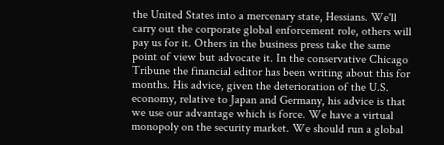the United States into a mercenary state, Hessians. We'll carry out the corporate global enforcement role, others will pay us for it. Others in the business press take the same point of view but advocate it. In the conservative Chicago Tribune the financial editor has been writing about this for months. His advice, given the deterioration of the U.S. economy, relative to Japan and Germany, his advice is that we use our advantage which is force. We have a virtual monopoly on the security market. We should run a global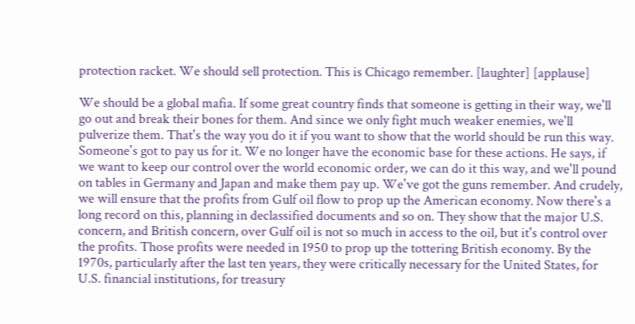protection racket. We should sell protection. This is Chicago remember. [laughter] [applause]

We should be a global mafia. If some great country finds that someone is getting in their way, we'll go out and break their bones for them. And since we only fight much weaker enemies, we'll pulverize them. That's the way you do it if you want to show that the world should be run this way. Someone's got to pay us for it. We no longer have the economic base for these actions. He says, if we want to keep our control over the world economic order, we can do it this way, and we'll pound on tables in Germany and Japan and make them pay up. We've got the guns remember. And crudely, we will ensure that the profits from Gulf oil flow to prop up the American economy. Now there's a long record on this, planning in declassified documents and so on. They show that the major U.S. concern, and British concern, over Gulf oil is not so much in access to the oil, but it's control over the profits. Those profits were needed in 1950 to prop up the tottering British economy. By the 1970s, particularly after the last ten years, they were critically necessary for the United States, for U.S. financial institutions, for treasury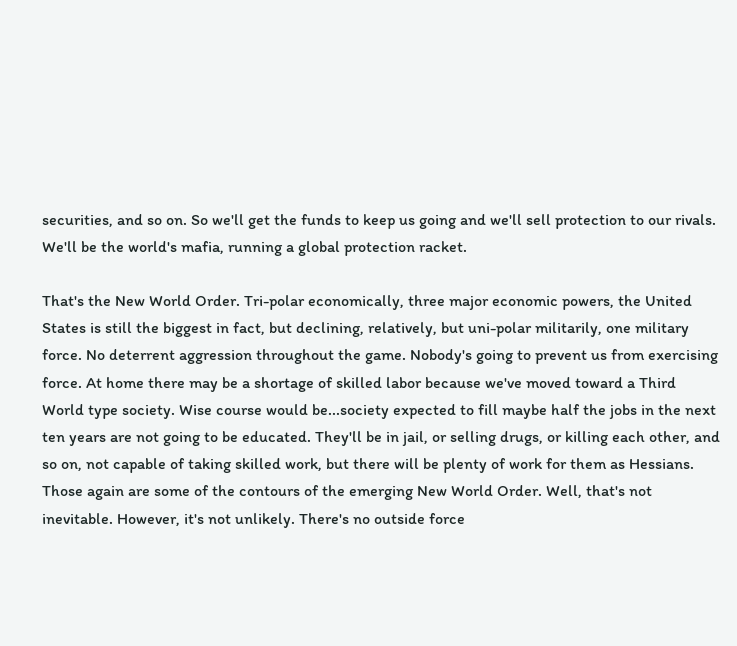securities, and so on. So we'll get the funds to keep us going and we'll sell protection to our rivals. We'll be the world's mafia, running a global protection racket.

That's the New World Order. Tri-polar economically, three major economic powers, the United States is still the biggest in fact, but declining, relatively, but uni-polar militarily, one military force. No deterrent aggression throughout the game. Nobody's going to prevent us from exercising force. At home there may be a shortage of skilled labor because we've moved toward a Third World type society. Wise course would be...society expected to fill maybe half the jobs in the next ten years are not going to be educated. They'll be in jail, or selling drugs, or killing each other, and so on, not capable of taking skilled work, but there will be plenty of work for them as Hessians. Those again are some of the contours of the emerging New World Order. Well, that's not inevitable. However, it's not unlikely. There's no outside force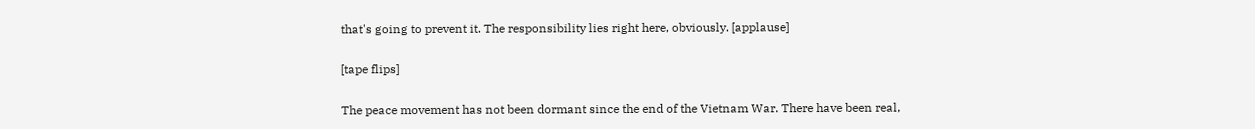that's going to prevent it. The responsibility lies right here, obviously. [applause]

[tape flips]

The peace movement has not been dormant since the end of the Vietnam War. There have been real,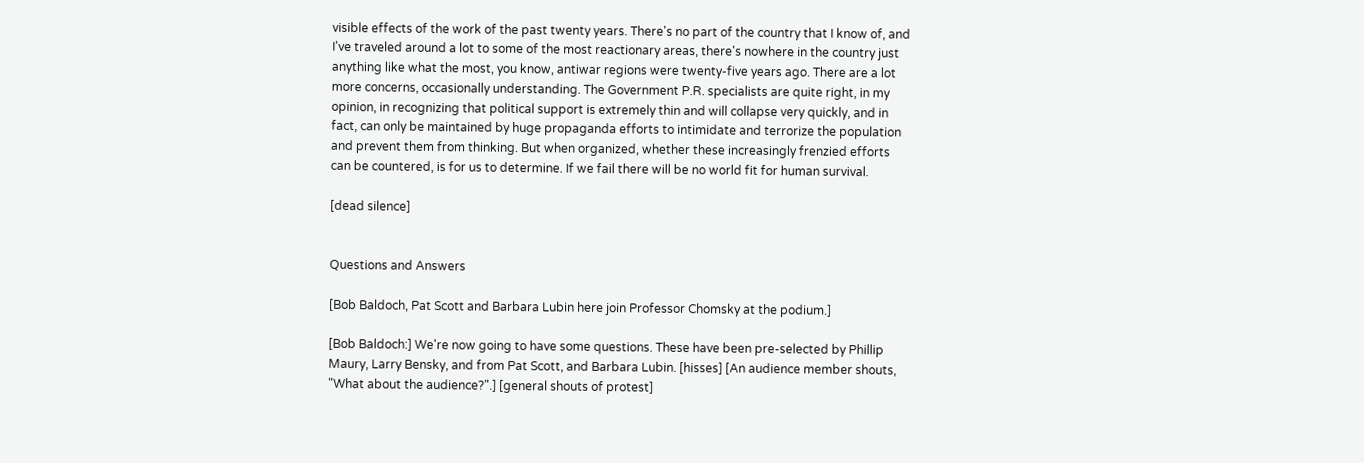visible effects of the work of the past twenty years. There's no part of the country that I know of, and I've traveled around a lot to some of the most reactionary areas, there's nowhere in the country just anything like what the most, you know, antiwar regions were twenty-five years ago. There are a lot more concerns, occasionally understanding. The Government P.R. specialists are quite right, in my opinion, in recognizing that political support is extremely thin and will collapse very quickly, and in fact, can only be maintained by huge propaganda efforts to intimidate and terrorize the population and prevent them from thinking. But when organized, whether these increasingly frenzied efforts can be countered, is for us to determine. If we fail there will be no world fit for human survival.

[dead silence]


Questions and Answers

[Bob Baldoch, Pat Scott and Barbara Lubin here join Professor Chomsky at the podium.]

[Bob Baldoch:] We're now going to have some questions. These have been pre-selected by Phillip Maury, Larry Bensky, and from Pat Scott, and Barbara Lubin. [hisses] [An audience member shouts, "What about the audience?".] [general shouts of protest]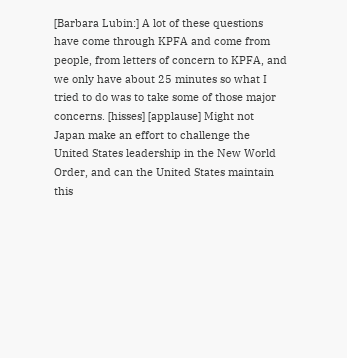[Barbara Lubin:] A lot of these questions have come through KPFA and come from people, from letters of concern to KPFA, and we only have about 25 minutes so what I tried to do was to take some of those major concerns. [hisses] [applause] Might not Japan make an effort to challenge the United States leadership in the New World Order, and can the United States maintain this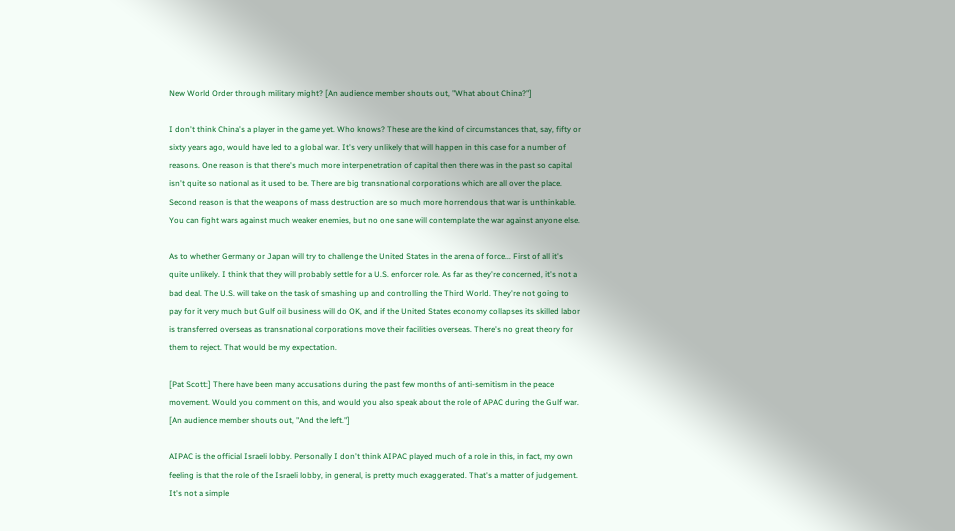New World Order through military might? [An audience member shouts out, "What about China?"]

I don't think China's a player in the game yet. Who knows? These are the kind of circumstances that, say, fifty or sixty years ago, would have led to a global war. It's very unlikely that will happen in this case for a number of reasons. One reason is that there's much more interpenetration of capital then there was in the past so capital isn't quite so national as it used to be. There are big transnational corporations which are all over the place. Second reason is that the weapons of mass destruction are so much more horrendous that war is unthinkable. You can fight wars against much weaker enemies, but no one sane will contemplate the war against anyone else.

As to whether Germany or Japan will try to challenge the United States in the arena of force... First of all it's quite unlikely. I think that they will probably settle for a U.S. enforcer role. As far as they're concerned, it's not a bad deal. The U.S. will take on the task of smashing up and controlling the Third World. They're not going to pay for it very much but Gulf oil business will do OK, and if the United States economy collapses its skilled labor is transferred overseas as transnational corporations move their facilities overseas. There's no great theory for them to reject. That would be my expectation.

[Pat Scott:] There have been many accusations during the past few months of anti-semitism in the peace movement. Would you comment on this, and would you also speak about the role of APAC during the Gulf war. [An audience member shouts out, "And the left."]

AIPAC is the official Israeli lobby. Personally I don't think AIPAC played much of a role in this, in fact, my own feeling is that the role of the Israeli lobby, in general, is pretty much exaggerated. That's a matter of judgement. It's not a simple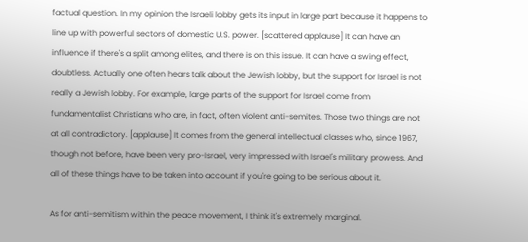factual question. In my opinion the Israeli lobby gets its input in large part because it happens to line up with powerful sectors of domestic U.S. power. [scattered applause] It can have an influence if there's a split among elites, and there is on this issue. It can have a swing effect, doubtless. Actually one often hears talk about the Jewish lobby, but the support for Israel is not really a Jewish lobby. For example, large parts of the support for Israel come from fundamentalist Christians who are, in fact, often violent anti-semites. Those two things are not at all contradictory. [applause] It comes from the general intellectual classes who, since 1967, though not before, have been very pro-Israel, very impressed with Israel's military prowess. And all of these things have to be taken into account if you're going to be serious about it.

As for anti-semitism within the peace movement, I think it's extremely marginal.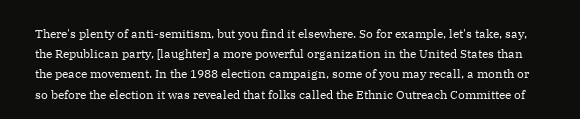There's plenty of anti-semitism, but you find it elsewhere. So for example, let's take, say, the Republican party, [laughter] a more powerful organization in the United States than the peace movement. In the 1988 election campaign, some of you may recall, a month or so before the election it was revealed that folks called the Ethnic Outreach Committee of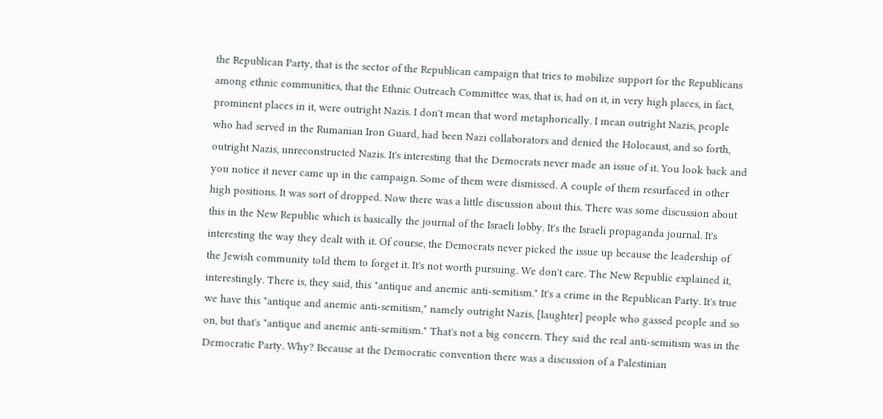the Republican Party, that is the sector of the Republican campaign that tries to mobilize support for the Republicans among ethnic communities, that the Ethnic Outreach Committee was, that is, had on it, in very high places, in fact, prominent places in it, were outright Nazis. I don't mean that word metaphorically. I mean outright Nazis, people who had served in the Rumanian Iron Guard, had been Nazi collaborators and denied the Holocaust, and so forth, outright Nazis, unreconstructed Nazis. It's interesting that the Democrats never made an issue of it. You look back and you notice it never came up in the campaign. Some of them were dismissed. A couple of them resurfaced in other high positions. It was sort of dropped. Now there was a little discussion about this. There was some discussion about this in the New Republic which is basically the journal of the Israeli lobby. It's the Israeli propaganda journal. It's interesting the way they dealt with it. Of course, the Democrats never picked the issue up because the leadership of the Jewish community told them to forget it. It's not worth pursuing. We don't care. The New Republic explained it, interestingly. There is, they said, this "antique and anemic anti-semitism." It's a crime in the Republican Party. It's true we have this "antique and anemic anti-semitism," namely outright Nazis, [laughter] people who gassed people and so on, but that's "antique and anemic anti-semitism." That's not a big concern. They said the real anti-semitism was in the Democratic Party. Why? Because at the Democratic convention there was a discussion of a Palestinian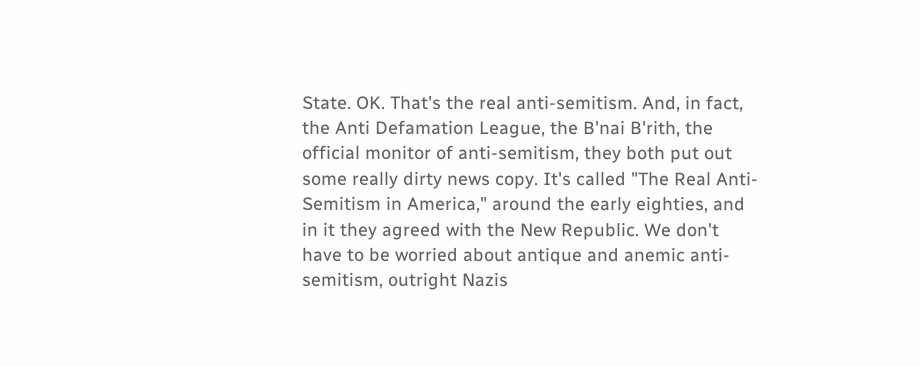State. OK. That's the real anti-semitism. And, in fact, the Anti Defamation League, the B'nai B'rith, the official monitor of anti-semitism, they both put out some really dirty news copy. It's called "The Real Anti-Semitism in America," around the early eighties, and in it they agreed with the New Republic. We don't have to be worried about antique and anemic anti-semitism, outright Nazis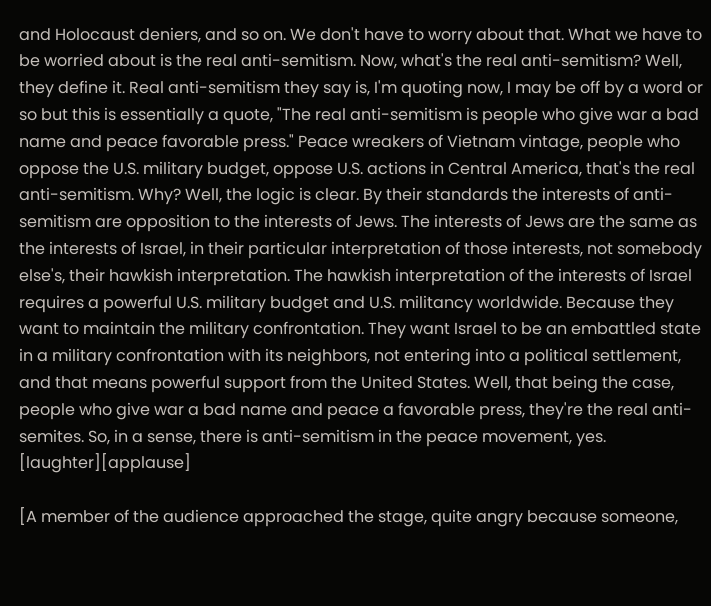and Holocaust deniers, and so on. We don't have to worry about that. What we have to be worried about is the real anti-semitism. Now, what's the real anti-semitism? Well, they define it. Real anti-semitism they say is, I'm quoting now, I may be off by a word or so but this is essentially a quote, "The real anti-semitism is people who give war a bad name and peace favorable press." Peace wreakers of Vietnam vintage, people who oppose the U.S. military budget, oppose U.S. actions in Central America, that's the real anti-semitism. Why? Well, the logic is clear. By their standards the interests of anti-semitism are opposition to the interests of Jews. The interests of Jews are the same as the interests of Israel, in their particular interpretation of those interests, not somebody else's, their hawkish interpretation. The hawkish interpretation of the interests of Israel requires a powerful U.S. military budget and U.S. militancy worldwide. Because they want to maintain the military confrontation. They want Israel to be an embattled state in a military confrontation with its neighbors, not entering into a political settlement, and that means powerful support from the United States. Well, that being the case, people who give war a bad name and peace a favorable press, they're the real anti-semites. So, in a sense, there is anti-semitism in the peace movement, yes. [laughter][applause]

[A member of the audience approached the stage, quite angry because someone,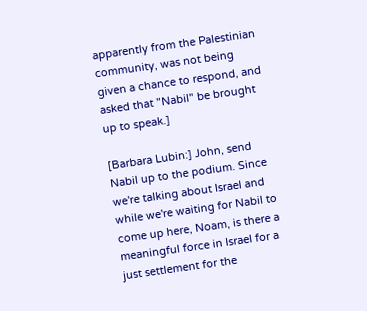apparently from the Palestinian community, was not being given a chance to respond, and asked that "Nabil" be brought up to speak.]

[Barbara Lubin:] John, send Nabil up to the podium. Since we're talking about Israel and while we're waiting for Nabil to come up here, Noam, is there a meaningful force in Israel for a just settlement for the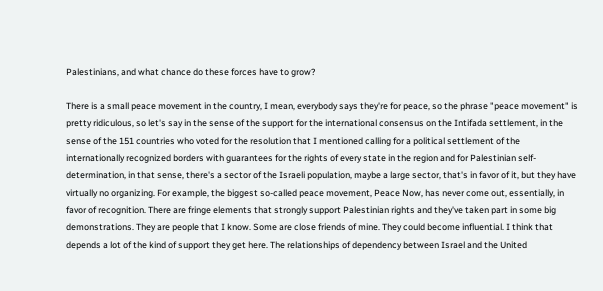Palestinians, and what chance do these forces have to grow?

There is a small peace movement in the country, I mean, everybody says they're for peace, so the phrase "peace movement" is pretty ridiculous, so let's say in the sense of the support for the international consensus on the Intifada settlement, in the sense of the 151 countries who voted for the resolution that I mentioned calling for a political settlement of the internationally recognized borders with guarantees for the rights of every state in the region and for Palestinian self-determination, in that sense, there's a sector of the Israeli population, maybe a large sector, that's in favor of it, but they have virtually no organizing. For example, the biggest so-called peace movement, Peace Now, has never come out, essentially, in favor of recognition. There are fringe elements that strongly support Palestinian rights and they've taken part in some big demonstrations. They are people that I know. Some are close friends of mine. They could become influential. I think that depends a lot of the kind of support they get here. The relationships of dependency between Israel and the United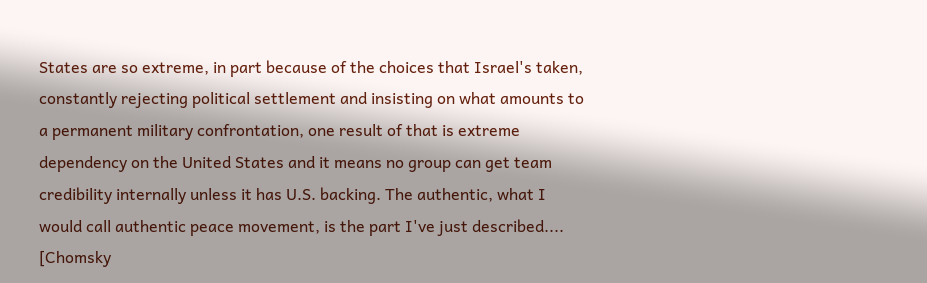States are so extreme, in part because of the choices that Israel's taken, constantly rejecting political settlement and insisting on what amounts to a permanent military confrontation, one result of that is extreme dependency on the United States and it means no group can get team credibility internally unless it has U.S. backing. The authentic, what I would call authentic peace movement, is the part I've just described.... [Chomsky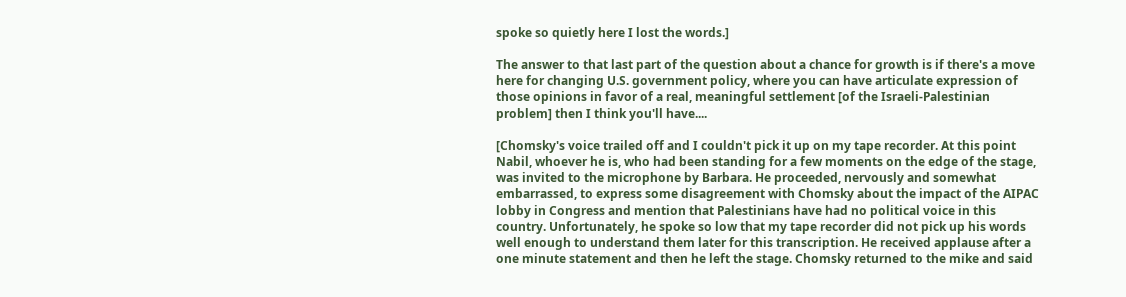spoke so quietly here I lost the words.]

The answer to that last part of the question about a chance for growth is if there's a move here for changing U.S. government policy, where you can have articulate expression of those opinions in favor of a real, meaningful settlement [of the Israeli-Palestinian problem] then I think you'll have....

[Chomsky's voice trailed off and I couldn't pick it up on my tape recorder. At this point Nabil, whoever he is, who had been standing for a few moments on the edge of the stage, was invited to the microphone by Barbara. He proceeded, nervously and somewhat embarrassed, to express some disagreement with Chomsky about the impact of the AIPAC lobby in Congress and mention that Palestinians have had no political voice in this country. Unfortunately, he spoke so low that my tape recorder did not pick up his words well enough to understand them later for this transcription. He received applause after a one minute statement and then he left the stage. Chomsky returned to the mike and said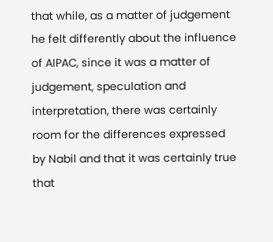that while, as a matter of judgement he felt differently about the influence of AIPAC, since it was a matter of judgement, speculation and interpretation, there was certainly room for the differences expressed by Nabil and that it was certainly true that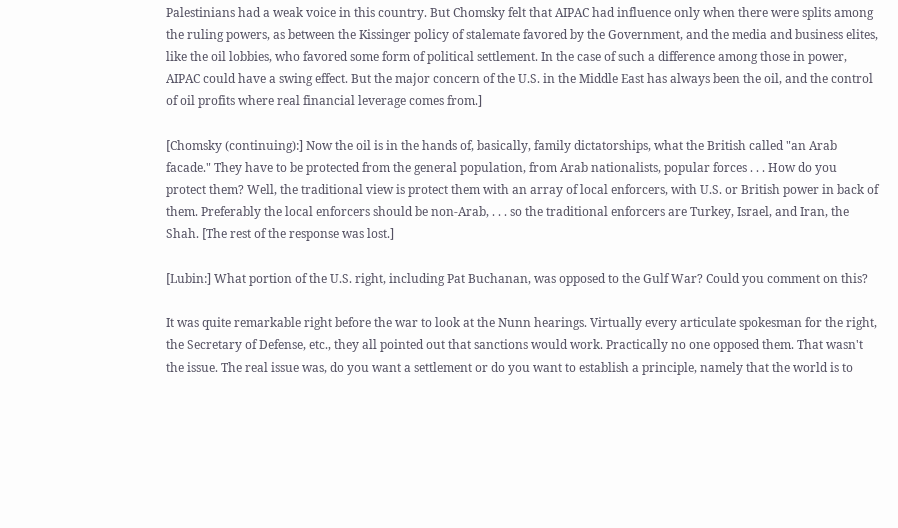Palestinians had a weak voice in this country. But Chomsky felt that AIPAC had influence only when there were splits among the ruling powers, as between the Kissinger policy of stalemate favored by the Government, and the media and business elites, like the oil lobbies, who favored some form of political settlement. In the case of such a difference among those in power, AIPAC could have a swing effect. But the major concern of the U.S. in the Middle East has always been the oil, and the control of oil profits where real financial leverage comes from.]

[Chomsky (continuing):] Now the oil is in the hands of, basically, family dictatorships, what the British called "an Arab facade." They have to be protected from the general population, from Arab nationalists, popular forces . . . How do you protect them? Well, the traditional view is protect them with an array of local enforcers, with U.S. or British power in back of them. Preferably the local enforcers should be non-Arab, . . . so the traditional enforcers are Turkey, Israel, and Iran, the Shah. [The rest of the response was lost.]

[Lubin:] What portion of the U.S. right, including Pat Buchanan, was opposed to the Gulf War? Could you comment on this?

It was quite remarkable right before the war to look at the Nunn hearings. Virtually every articulate spokesman for the right, the Secretary of Defense, etc., they all pointed out that sanctions would work. Practically no one opposed them. That wasn't the issue. The real issue was, do you want a settlement or do you want to establish a principle, namely that the world is to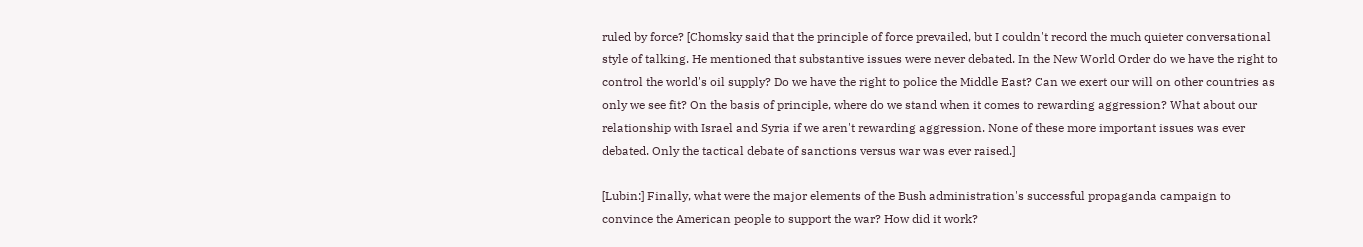ruled by force? [Chomsky said that the principle of force prevailed, but I couldn't record the much quieter conversational style of talking. He mentioned that substantive issues were never debated. In the New World Order do we have the right to control the world's oil supply? Do we have the right to police the Middle East? Can we exert our will on other countries as only we see fit? On the basis of principle, where do we stand when it comes to rewarding aggression? What about our relationship with Israel and Syria if we aren't rewarding aggression. None of these more important issues was ever debated. Only the tactical debate of sanctions versus war was ever raised.]

[Lubin:] Finally, what were the major elements of the Bush administration's successful propaganda campaign to convince the American people to support the war? How did it work?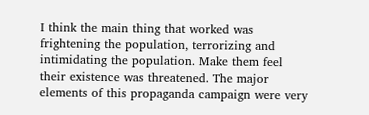I think the main thing that worked was frightening the population, terrorizing and intimidating the population. Make them feel their existence was threatened. The major elements of this propaganda campaign were very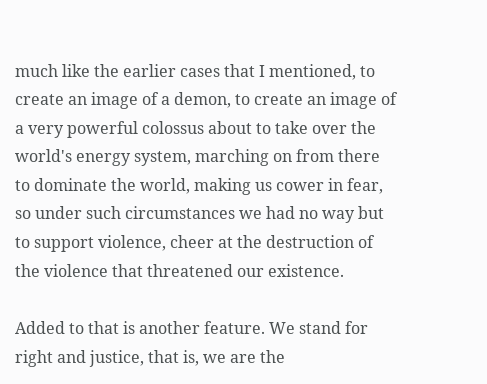much like the earlier cases that I mentioned, to create an image of a demon, to create an image of a very powerful colossus about to take over the world's energy system, marching on from there to dominate the world, making us cower in fear, so under such circumstances we had no way but to support violence, cheer at the destruction of the violence that threatened our existence.

Added to that is another feature. We stand for right and justice, that is, we are the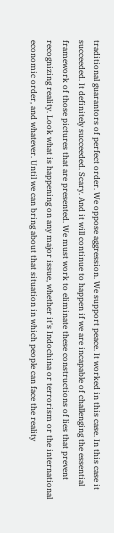traditional guarantors of perfect order. We oppose aggression. We support peace. It worked in this case. In this case it succeeded. It definitely succeeded. Scary. And it will continue to happen if we are incapable of challenging the essential framework of those pictures that are presented. We must work to eliminate these constructions of lies that prevent recognizing reality. Look what is happening on any major issue, whether it's Indochina or terrorism or the international economic order, and whatever. Until we can bring about that situation in which people can face the reality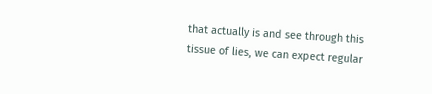that actually is and see through this tissue of lies, we can expect regular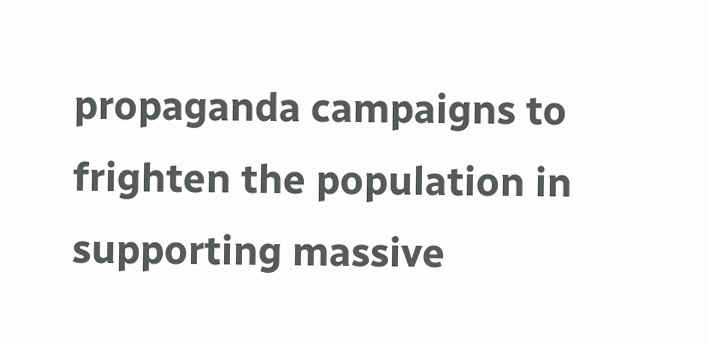propaganda campaigns to frighten the population in supporting massive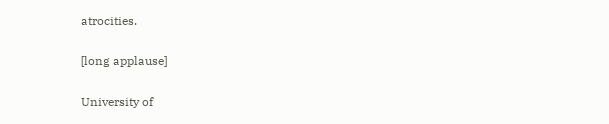atrocities.

[long applause]

University of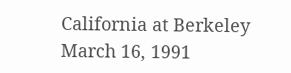California at Berkeley
March 16, 1991